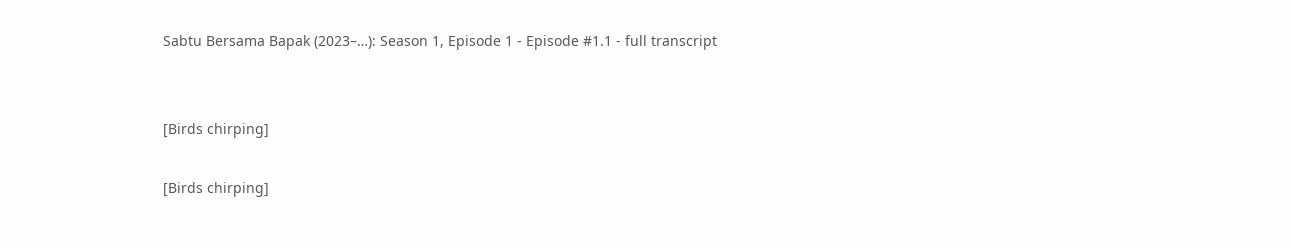Sabtu Bersama Bapak (2023–…): Season 1, Episode 1 - Episode #1.1 - full transcript


[Birds chirping]

[Birds chirping]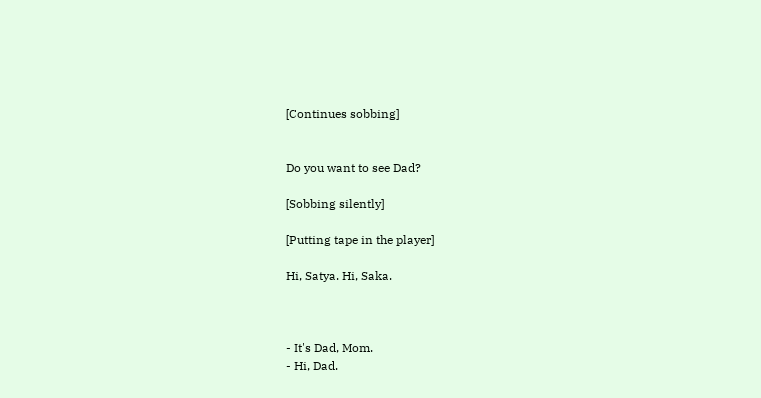[Continues sobbing]


Do you want to see Dad?

[Sobbing silently]

[Putting tape in the player]

Hi, Satya. Hi, Saka.



- It's Dad, Mom.
- Hi, Dad.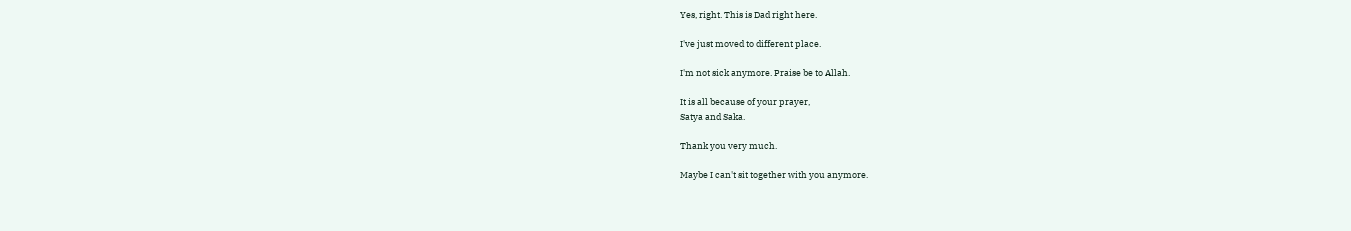Yes, right. This is Dad right here.

I've just moved to different place.

I'm not sick anymore. Praise be to Allah.

It is all because of your prayer,
Satya and Saka.

Thank you very much.

Maybe I can't sit together with you anymore.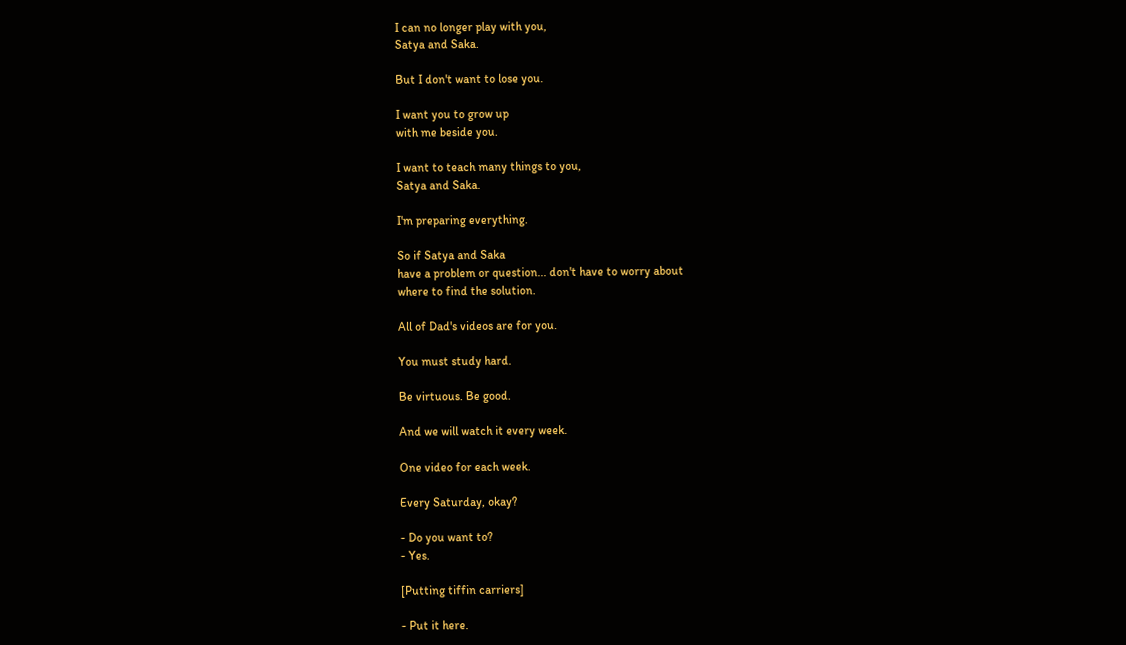I can no longer play with you,
Satya and Saka.

But I don't want to lose you.

I want you to grow up
with me beside you.

I want to teach many things to you,
Satya and Saka.

I'm preparing everything.

So if Satya and Saka
have a problem or question... don't have to worry about
where to find the solution.

All of Dad's videos are for you.

You must study hard.

Be virtuous. Be good.

And we will watch it every week.

One video for each week.

Every Saturday, okay?

- Do you want to?
- Yes.

[Putting tiffin carriers]

- Put it here.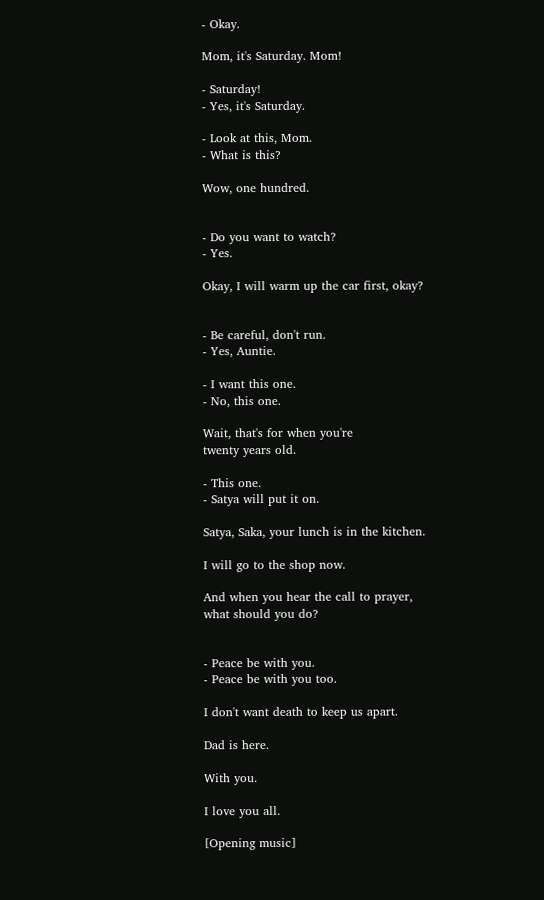- Okay.

Mom, it's Saturday. Mom!

- Saturday!
- Yes, it's Saturday.

- Look at this, Mom.
- What is this?

Wow, one hundred.


- Do you want to watch?
- Yes.

Okay, I will warm up the car first, okay?


- Be careful, don't run.
- Yes, Auntie.

- I want this one.
- No, this one.

Wait, that's for when you're
twenty years old.

- This one.
- Satya will put it on.

Satya, Saka, your lunch is in the kitchen.

I will go to the shop now.

And when you hear the call to prayer,
what should you do?


- Peace be with you.
- Peace be with you too.

I don't want death to keep us apart.

Dad is here.

With you.

I love you all.

[Opening music]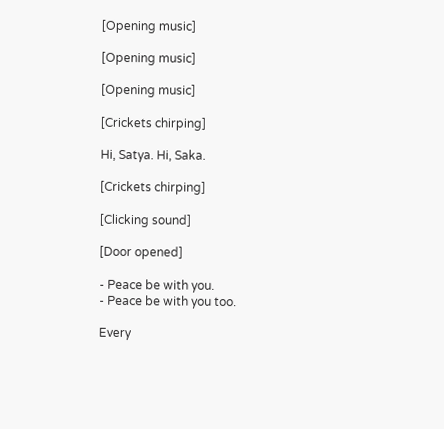[Opening music]

[Opening music]

[Opening music]

[Crickets chirping]

Hi, Satya. Hi, Saka.

[Crickets chirping]

[Clicking sound]

[Door opened]

- Peace be with you.
- Peace be with you too.

Every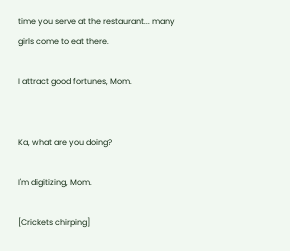time you serve at the restaurant... many girls come to eat there.

I attract good fortunes, Mom.


Ka, what are you doing?

I'm digitizing, Mom.

[Crickets chirping]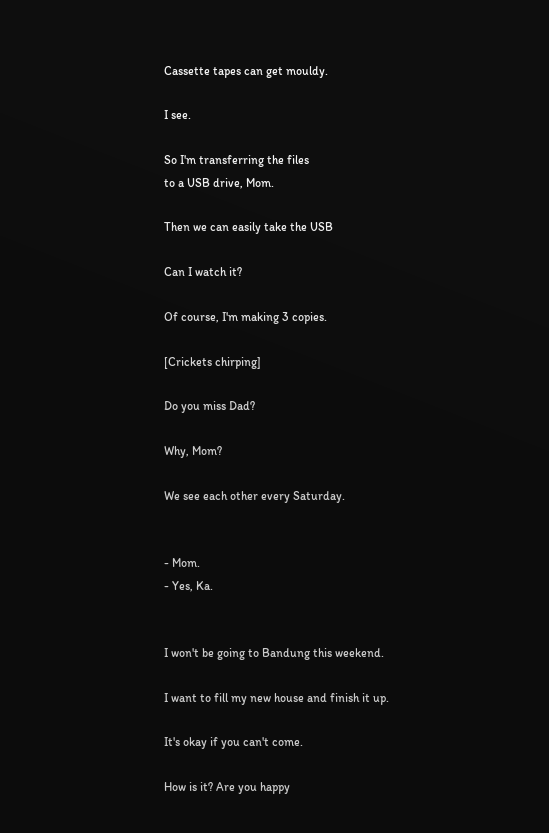Cassette tapes can get mouldy.

I see.

So I'm transferring the files
to a USB drive, Mom.

Then we can easily take the USB

Can I watch it?

Of course, I'm making 3 copies.

[Crickets chirping]

Do you miss Dad?

Why, Mom?

We see each other every Saturday.


- Mom.
- Yes, Ka.


I won't be going to Bandung this weekend.

I want to fill my new house and finish it up.

It's okay if you can't come.

How is it? Are you happy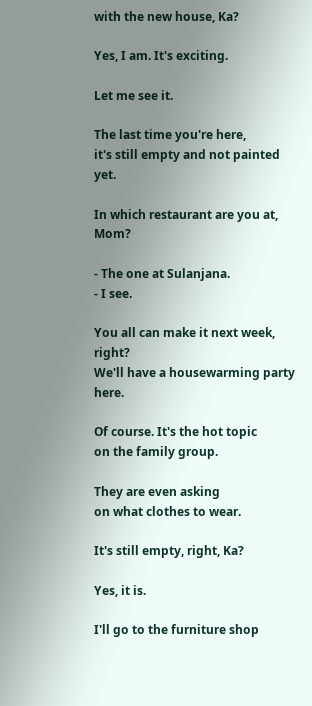with the new house, Ka?

Yes, I am. It's exciting.

Let me see it.

The last time you're here,
it's still empty and not painted yet.

In which restaurant are you at, Mom?

- The one at Sulanjana.
- I see.

You all can make it next week, right?
We'll have a housewarming party here.

Of course. It's the hot topic
on the family group.

They are even asking
on what clothes to wear.

It's still empty, right, Ka?

Yes, it is.

I'll go to the furniture shop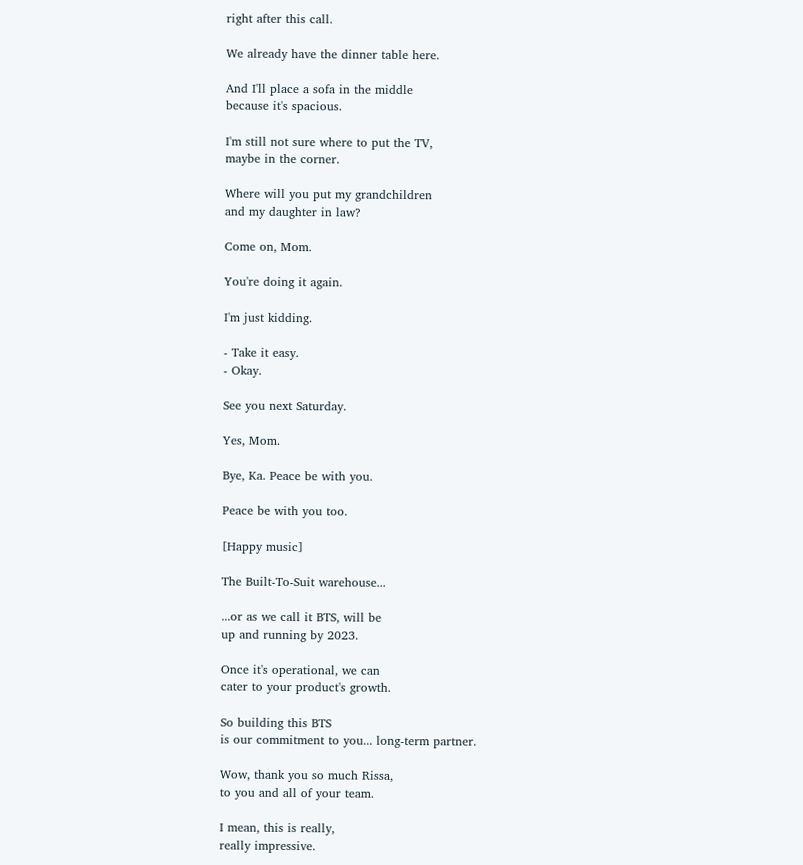right after this call.

We already have the dinner table here.

And I'll place a sofa in the middle
because it's spacious.

I'm still not sure where to put the TV,
maybe in the corner.

Where will you put my grandchildren
and my daughter in law?

Come on, Mom.

You're doing it again.

I'm just kidding.

- Take it easy.
- Okay.

See you next Saturday.

Yes, Mom.

Bye, Ka. Peace be with you.

Peace be with you too.

[Happy music]

The Built-To-Suit warehouse...

...or as we call it BTS, will be
up and running by 2023.

Once it's operational, we can
cater to your product's growth.

So building this BTS
is our commitment to you... long-term partner.

Wow, thank you so much Rissa,
to you and all of your team.

I mean, this is really,
really impressive.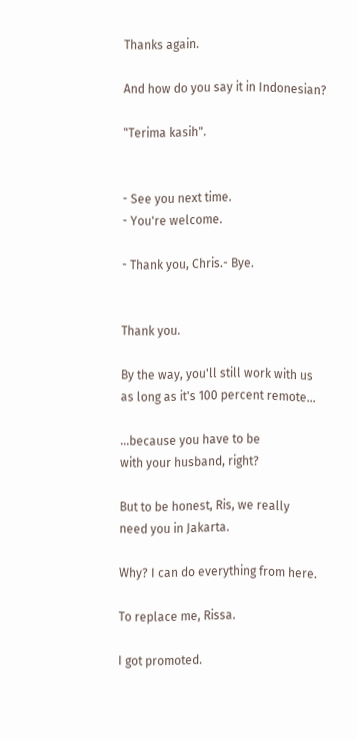Thanks again.

And how do you say it in Indonesian?

"Terima kasih".


- See you next time.
- You're welcome.

- Thank you, Chris.- Bye.


Thank you.

By the way, you'll still work with us
as long as it's 100 percent remote...

...because you have to be
with your husband, right?

But to be honest, Ris, we really
need you in Jakarta.

Why? I can do everything from here.

To replace me, Rissa.

I got promoted.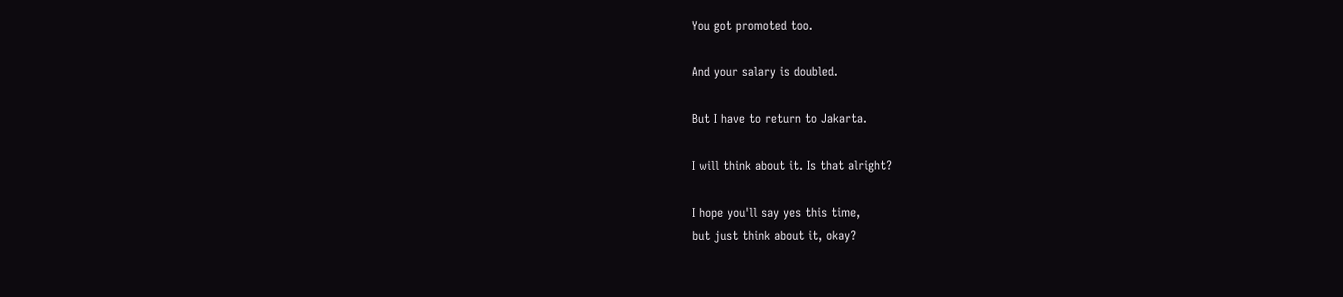You got promoted too.

And your salary is doubled.

But I have to return to Jakarta.

I will think about it. Is that alright?

I hope you'll say yes this time,
but just think about it, okay?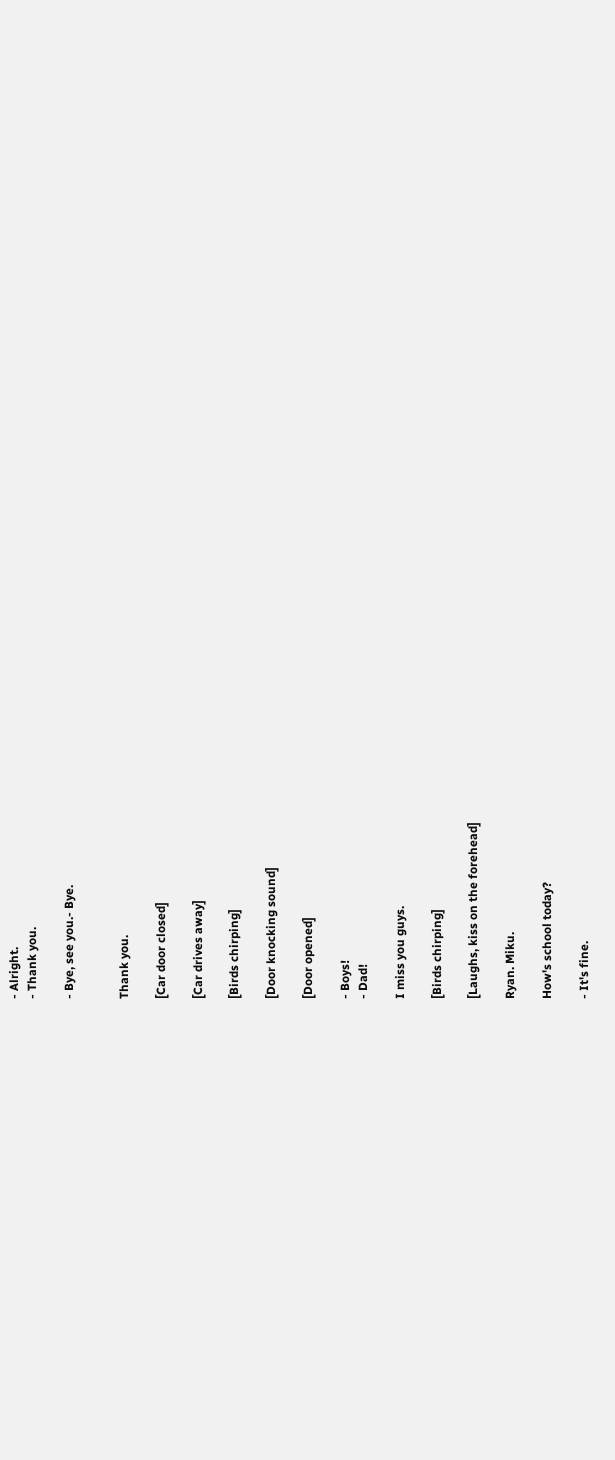- Alright.
- Thank you.

- Bye, see you.- Bye.


Thank you.

[Car door closed]

[Car drives away]

[Birds chirping]

[Door knocking sound]

[Door opened]

- Boys!
- Dad!

I miss you guys.

[Birds chirping]

[Laughs, kiss on the forehead]

Ryan. Miku.

How's school today?

- It's fine.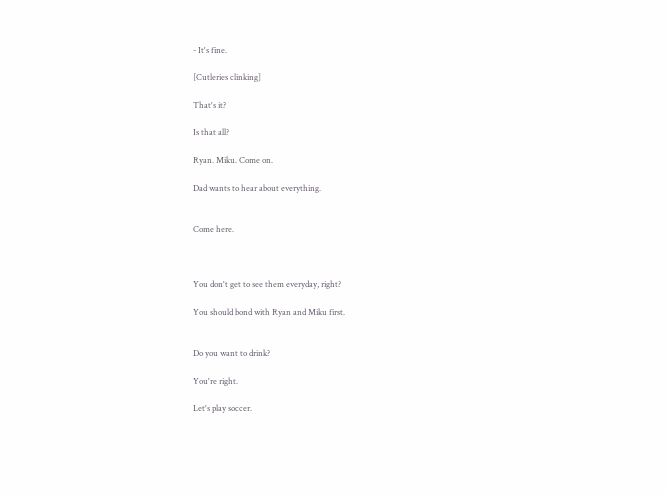- It's fine.

[Cutleries clinking]

That's it?

Is that all?

Ryan. Miku. Come on.

Dad wants to hear about everything.


Come here.



You don't get to see them everyday, right?

You should bond with Ryan and Miku first.


Do you want to drink?

You're right.

Let's play soccer.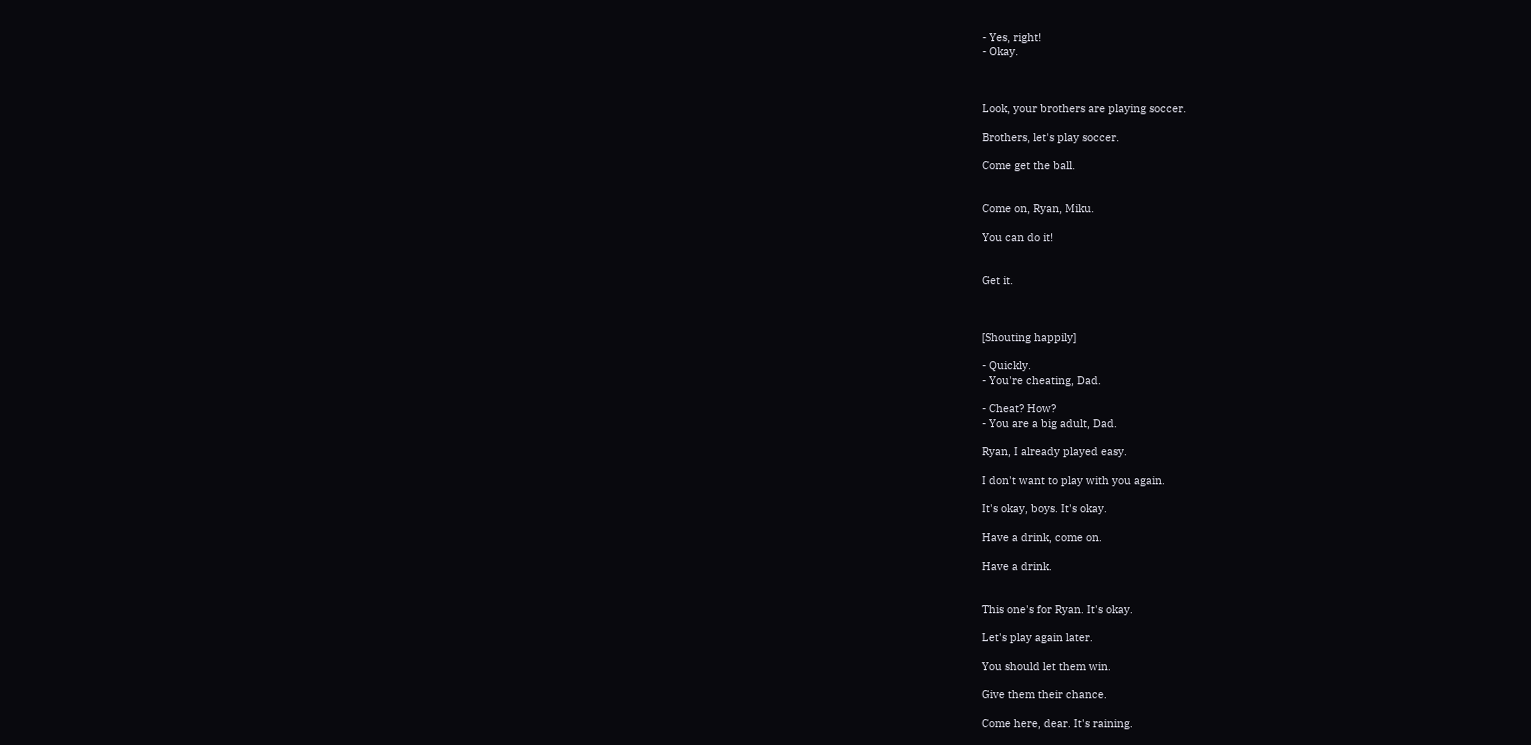- Yes, right!
- Okay.



Look, your brothers are playing soccer.

Brothers, let's play soccer.

Come get the ball.


Come on, Ryan, Miku.

You can do it!


Get it.



[Shouting happily]

- Quickly.
- You're cheating, Dad.

- Cheat? How?
- You are a big adult, Dad.

Ryan, I already played easy.

I don't want to play with you again.

It's okay, boys. It's okay.

Have a drink, come on.

Have a drink.


This one's for Ryan. It's okay.

Let's play again later.

You should let them win.

Give them their chance.

Come here, dear. It's raining.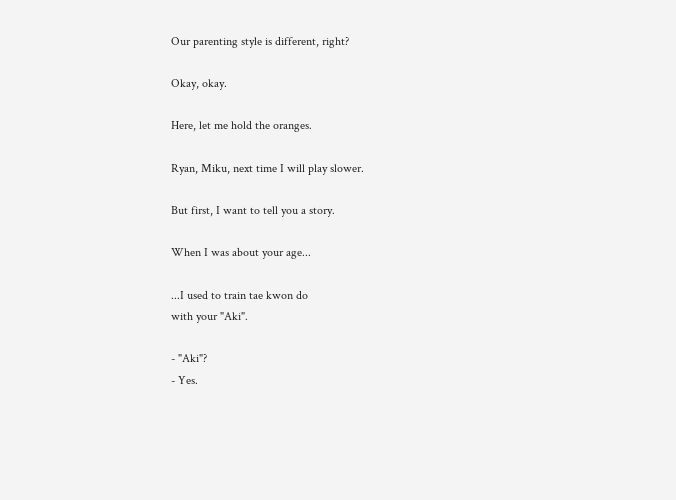Our parenting style is different, right?

Okay, okay.

Here, let me hold the oranges.

Ryan, Miku, next time I will play slower.

But first, I want to tell you a story.

When I was about your age...

...I used to train tae kwon do
with your "Aki".

- "Aki"?
- Yes.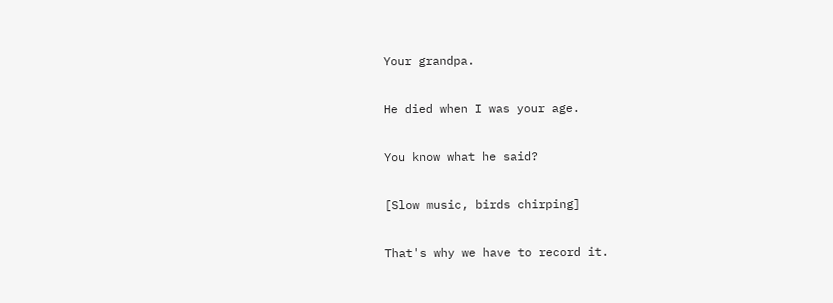Your grandpa.

He died when I was your age.

You know what he said?

[Slow music, birds chirping]

That's why we have to record it.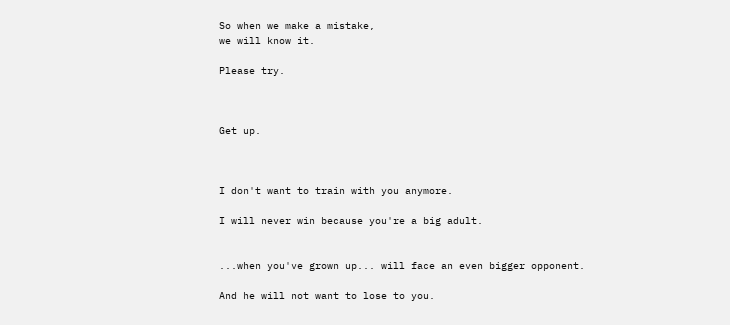So when we make a mistake,
we will know it.

Please try.



Get up.



I don't want to train with you anymore.

I will never win because you're a big adult.


...when you've grown up... will face an even bigger opponent.

And he will not want to lose to you.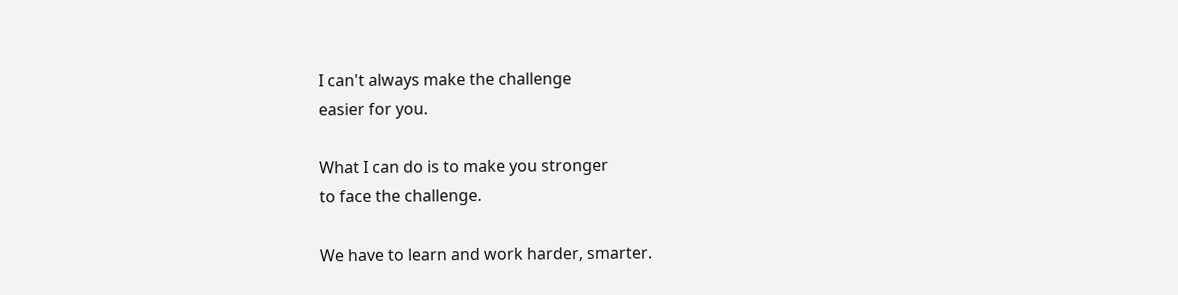I can't always make the challenge
easier for you.

What I can do is to make you stronger
to face the challenge.

We have to learn and work harder, smarter.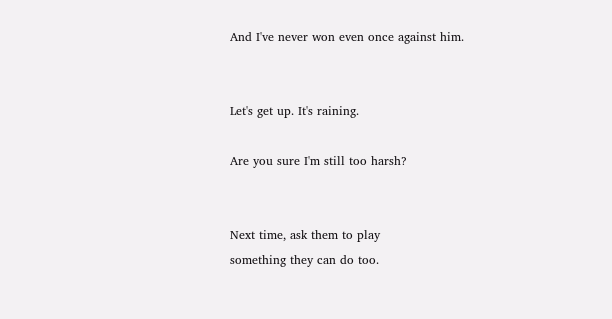And I've never won even once against him.


Let's get up. It's raining.

Are you sure I'm still too harsh?


Next time, ask them to play
something they can do too.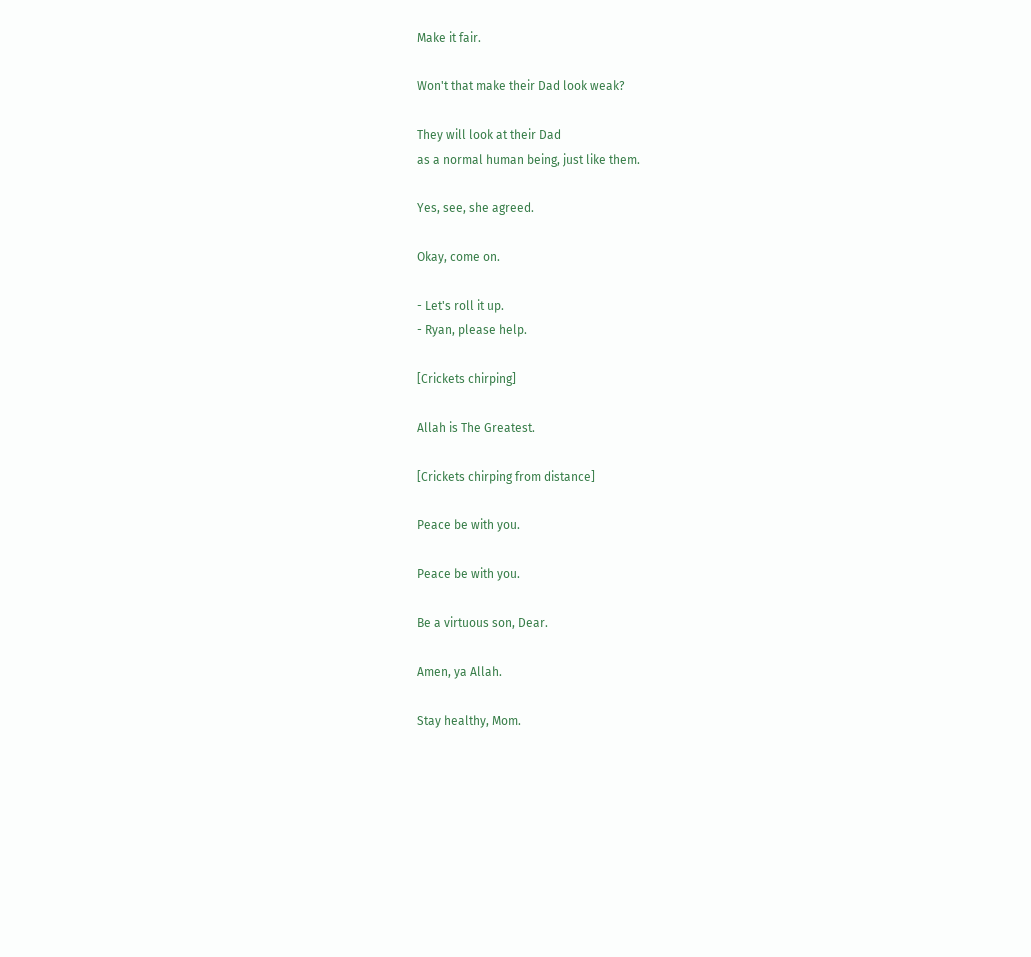Make it fair.

Won't that make their Dad look weak?

They will look at their Dad
as a normal human being, just like them.

Yes, see, she agreed.

Okay, come on.

- Let's roll it up.
- Ryan, please help.

[Crickets chirping]

Allah is The Greatest.

[Crickets chirping from distance]

Peace be with you.

Peace be with you.

Be a virtuous son, Dear.

Amen, ya Allah.

Stay healthy, Mom.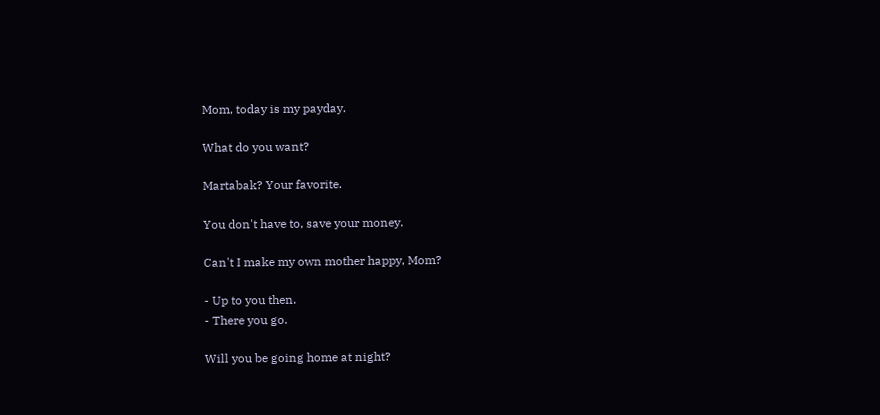Mom, today is my payday.

What do you want?

Martabak? Your favorite.

You don't have to, save your money.

Can't I make my own mother happy, Mom?

- Up to you then.
- There you go.

Will you be going home at night?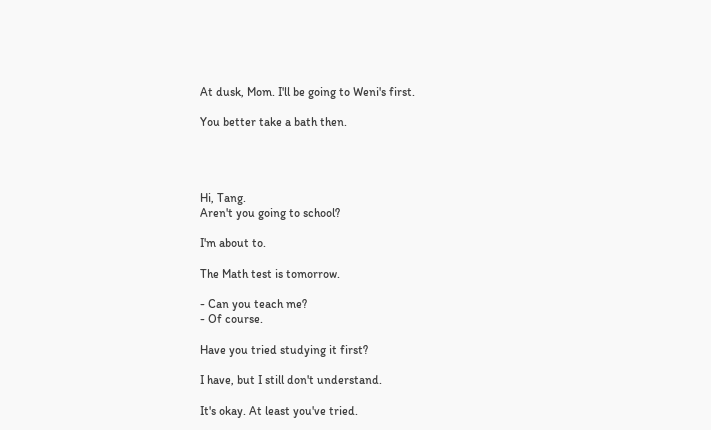At dusk, Mom. I'll be going to Weni's first.

You better take a bath then.




Hi, Tang.
Aren't you going to school?

I'm about to.

The Math test is tomorrow.

- Can you teach me?
- Of course.

Have you tried studying it first?

I have, but I still don't understand.

It's okay. At least you've tried.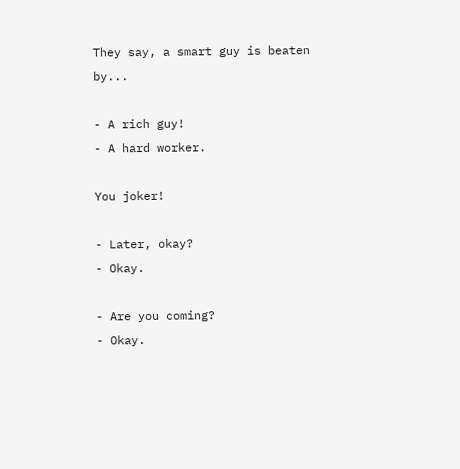They say, a smart guy is beaten by...

- A rich guy!
- A hard worker.

You joker!

- Later, okay?
- Okay.

- Are you coming?
- Okay.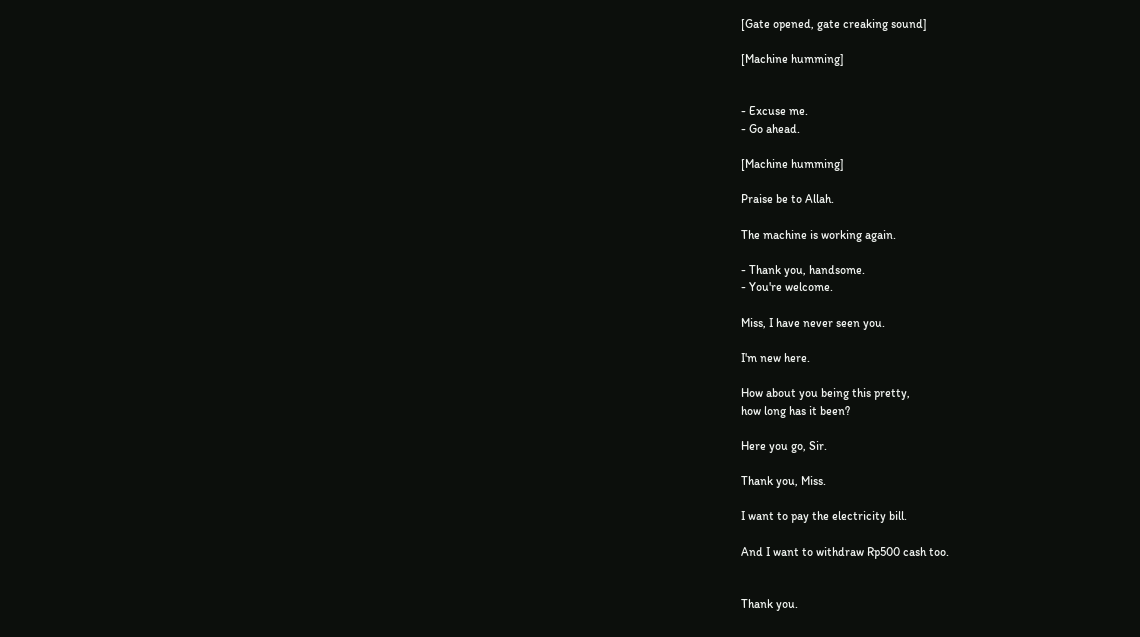[Gate opened, gate creaking sound]

[Machine humming]


- Excuse me.
- Go ahead.

[Machine humming]

Praise be to Allah.

The machine is working again.

- Thank you, handsome.
- You're welcome.

Miss, I have never seen you.

I'm new here.

How about you being this pretty,
how long has it been?

Here you go, Sir.

Thank you, Miss.

I want to pay the electricity bill.

And I want to withdraw Rp500 cash too.


Thank you.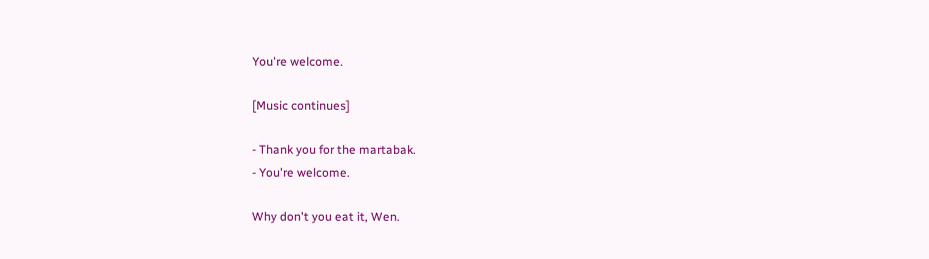You're welcome.

[Music continues]

- Thank you for the martabak.
- You're welcome.

Why don't you eat it, Wen.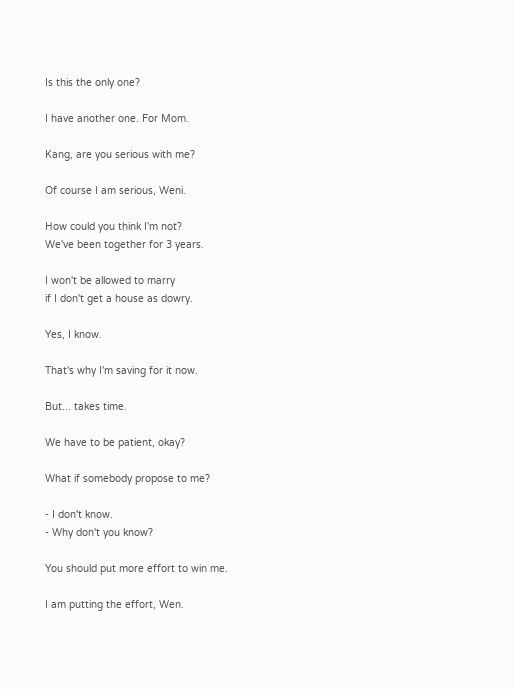Is this the only one?

I have another one. For Mom.

Kang, are you serious with me?

Of course I am serious, Weni.

How could you think I'm not?
We've been together for 3 years.

I won't be allowed to marry
if I don't get a house as dowry.

Yes, I know.

That's why I'm saving for it now.

But... takes time.

We have to be patient, okay?

What if somebody propose to me?

- I don't know.
- Why don't you know?

You should put more effort to win me.

I am putting the effort, Wen.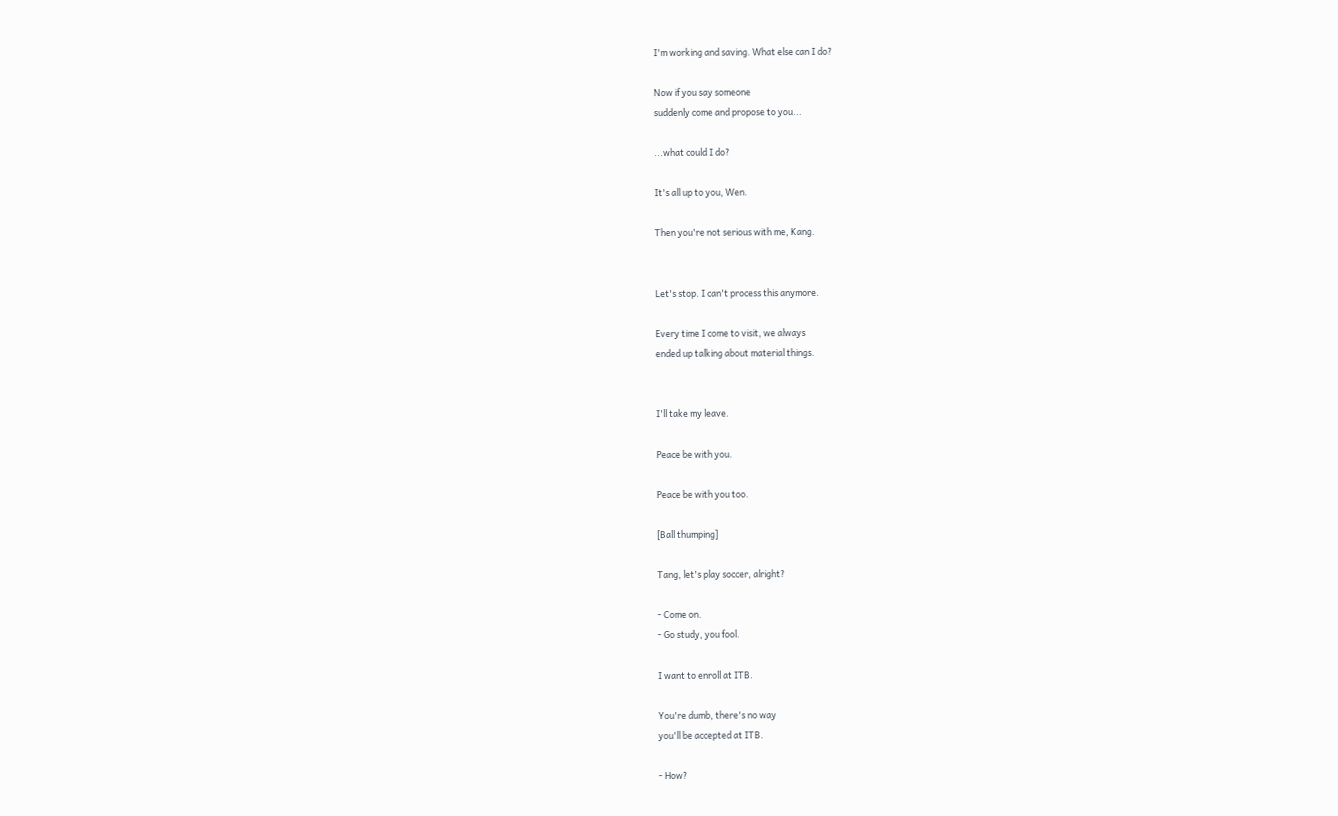I'm working and saving. What else can I do?

Now if you say someone
suddenly come and propose to you...

...what could I do?

It's all up to you, Wen.

Then you're not serious with me, Kang.


Let's stop. I can't process this anymore.

Every time I come to visit, we always
ended up talking about material things.


I'll take my leave.

Peace be with you.

Peace be with you too.

[Ball thumping]

Tang, let's play soccer, alright?

- Come on.
- Go study, you fool.

I want to enroll at ITB.

You're dumb, there's no way
you'll be accepted at ITB.

- How?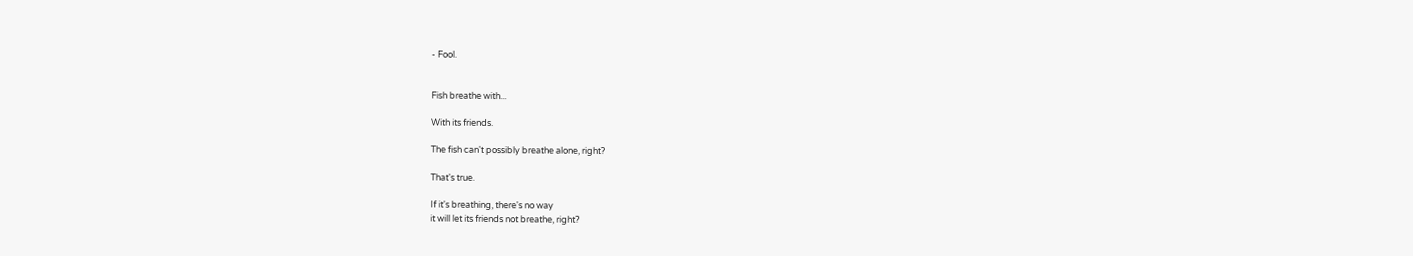- Fool.


Fish breathe with...

With its friends.

The fish can't possibly breathe alone, right?

That's true.

If it's breathing, there's no way
it will let its friends not breathe, right?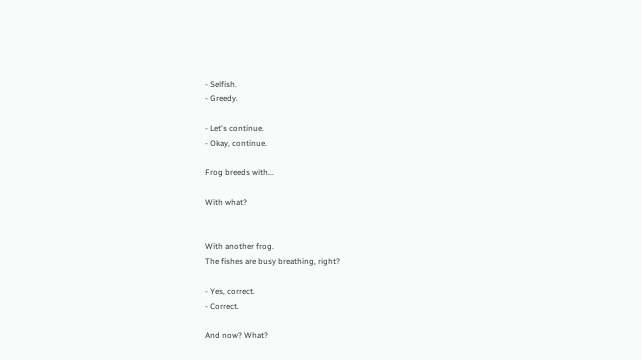- Selfish.
- Greedy.

- Let's continue.
- Okay, continue.

Frog breeds with...

With what?


With another frog.
The fishes are busy breathing, right?

- Yes, correct.
- Correct.

And now? What?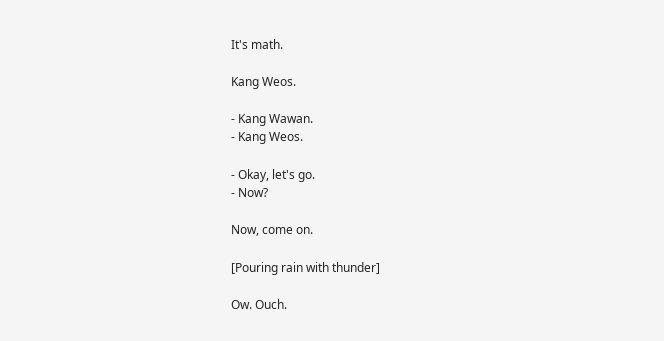It's math.

Kang Weos.

- Kang Wawan.
- Kang Weos.

- Okay, let's go.
- Now?

Now, come on.

[Pouring rain with thunder]

Ow. Ouch.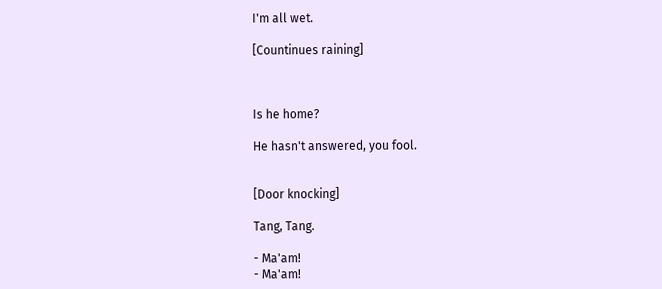I'm all wet.

[Countinues raining]



Is he home?

He hasn't answered, you fool.


[Door knocking]

Tang, Tang.

- Ma'am!
- Ma'am!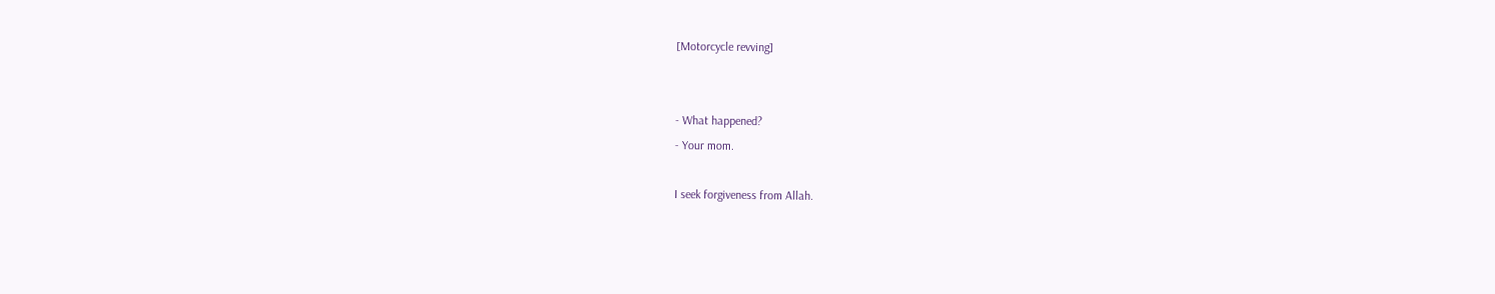[Motorcycle revving]


- What happened?
- Your mom.

I seek forgiveness from Allah.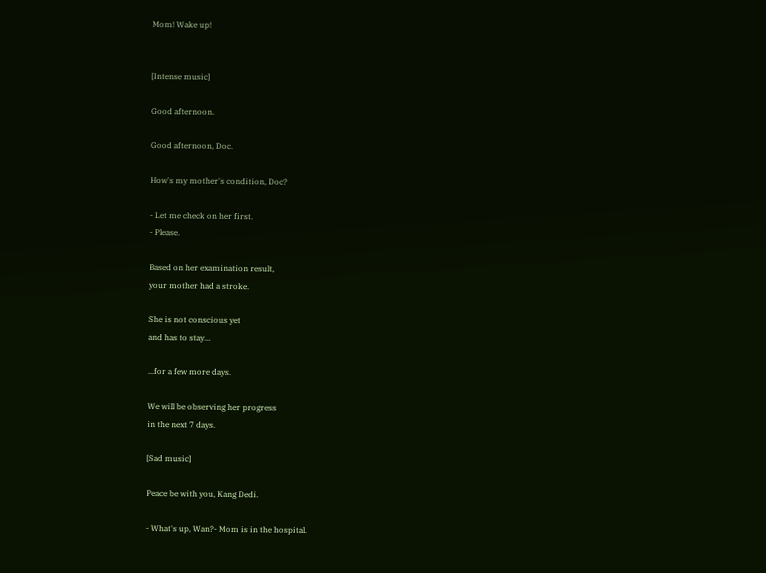Mom! Wake up!


[Intense music]

Good afternoon.

Good afternoon, Doc.

How's my mother's condition, Doc?

- Let me check on her first.
- Please.

Based on her examination result,
your mother had a stroke.

She is not conscious yet
and has to stay...

...for a few more days.

We will be observing her progress
in the next 7 days.

[Sad music]

Peace be with you, Kang Dedi.

- What's up, Wan?- Mom is in the hospital.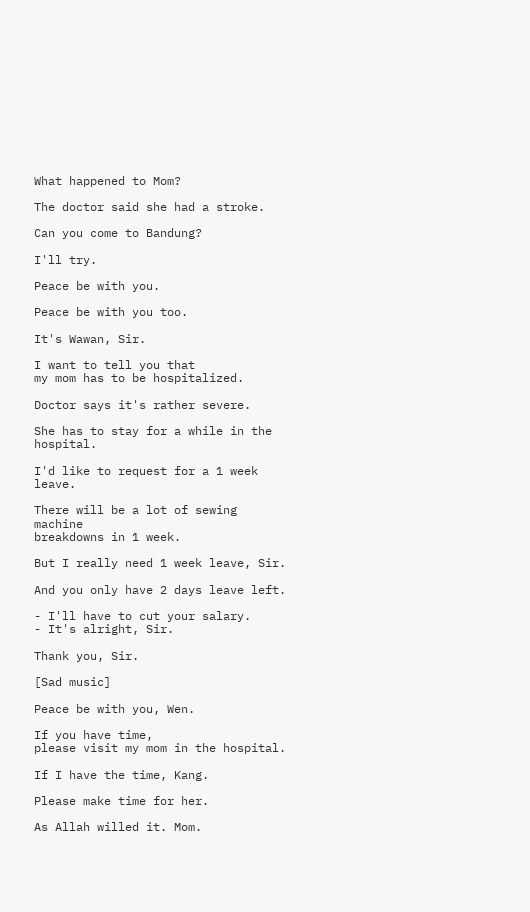What happened to Mom?

The doctor said she had a stroke.

Can you come to Bandung?

I'll try.

Peace be with you.

Peace be with you too.

It's Wawan, Sir.

I want to tell you that
my mom has to be hospitalized.

Doctor says it's rather severe.

She has to stay for a while in the hospital.

I'd like to request for a 1 week leave.

There will be a lot of sewing machine
breakdowns in 1 week.

But I really need 1 week leave, Sir.

And you only have 2 days leave left.

- I'll have to cut your salary.
- It's alright, Sir.

Thank you, Sir.

[Sad music]

Peace be with you, Wen.

If you have time,
please visit my mom in the hospital.

If I have the time, Kang.

Please make time for her.

As Allah willed it. Mom.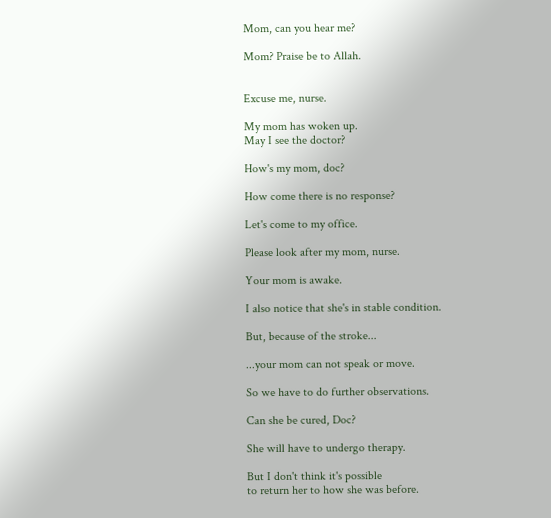Mom, can you hear me?

Mom? Praise be to Allah.


Excuse me, nurse.

My mom has woken up.
May I see the doctor?

How's my mom, doc?

How come there is no response?

Let's come to my office.

Please look after my mom, nurse.

Your mom is awake.

I also notice that she's in stable condition.

But, because of the stroke...

...your mom can not speak or move.

So we have to do further observations.

Can she be cured, Doc?

She will have to undergo therapy.

But I don't think it's possible
to return her to how she was before.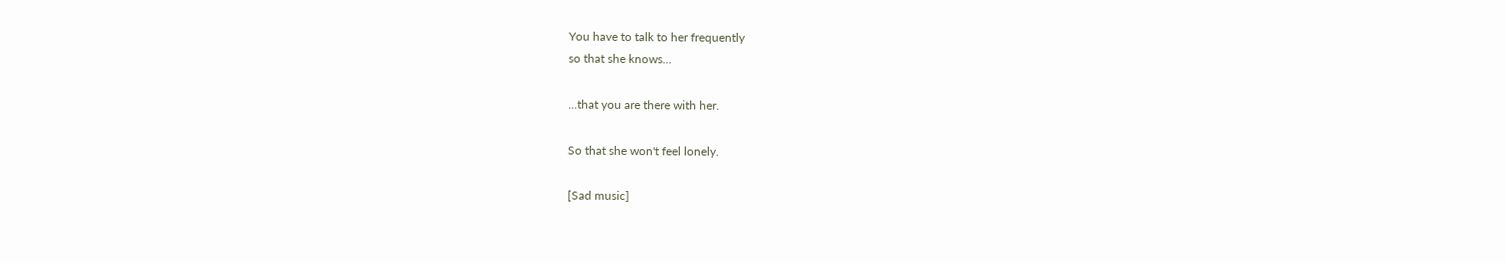You have to talk to her frequently
so that she knows...

...that you are there with her.

So that she won't feel lonely.

[Sad music]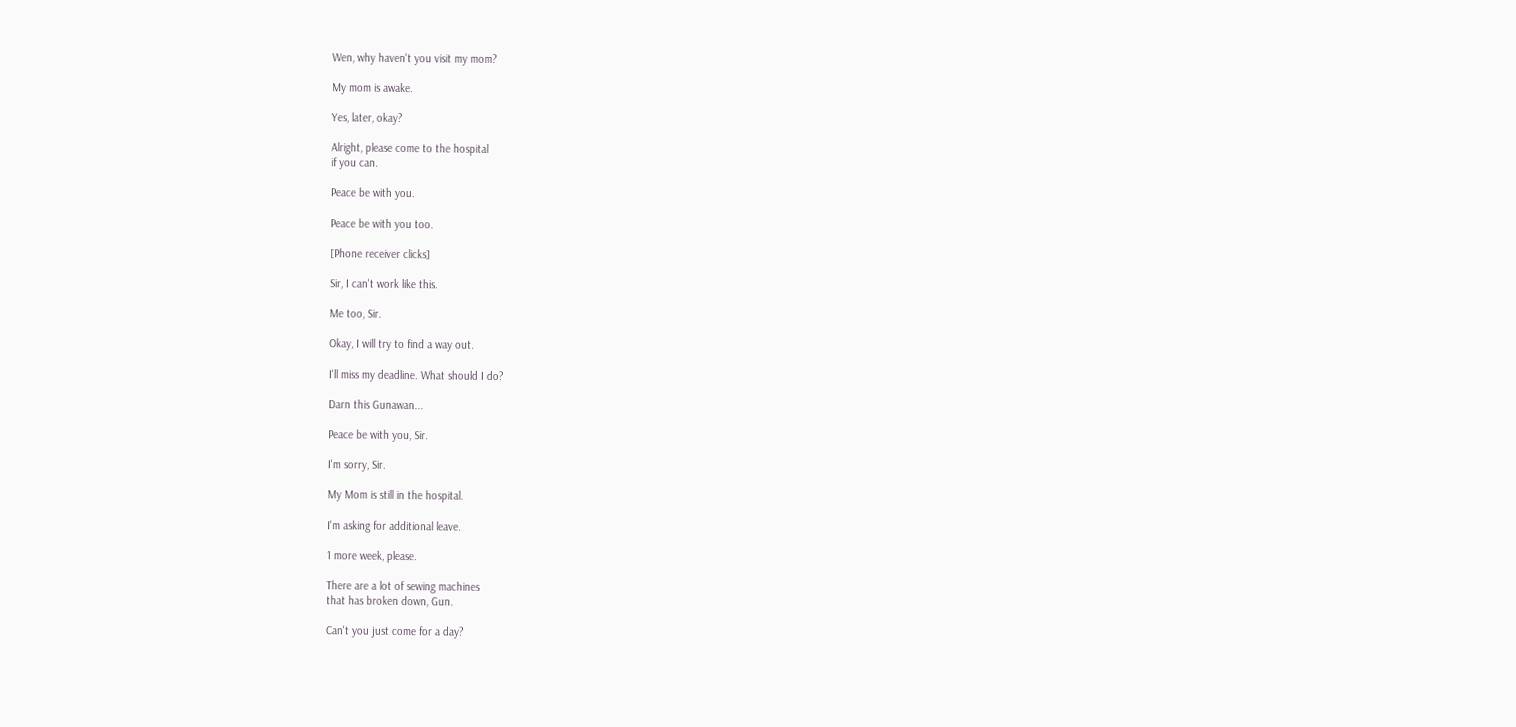Wen, why haven't you visit my mom?

My mom is awake.

Yes, later, okay?

Alright, please come to the hospital
if you can.

Peace be with you.

Peace be with you too.

[Phone receiver clicks]

Sir, I can't work like this.

Me too, Sir.

Okay, I will try to find a way out.

I'll miss my deadline. What should I do?

Darn this Gunawan...

Peace be with you, Sir.

I'm sorry, Sir.

My Mom is still in the hospital.

I'm asking for additional leave.

1 more week, please.

There are a lot of sewing machines
that has broken down, Gun.

Can't you just come for a day?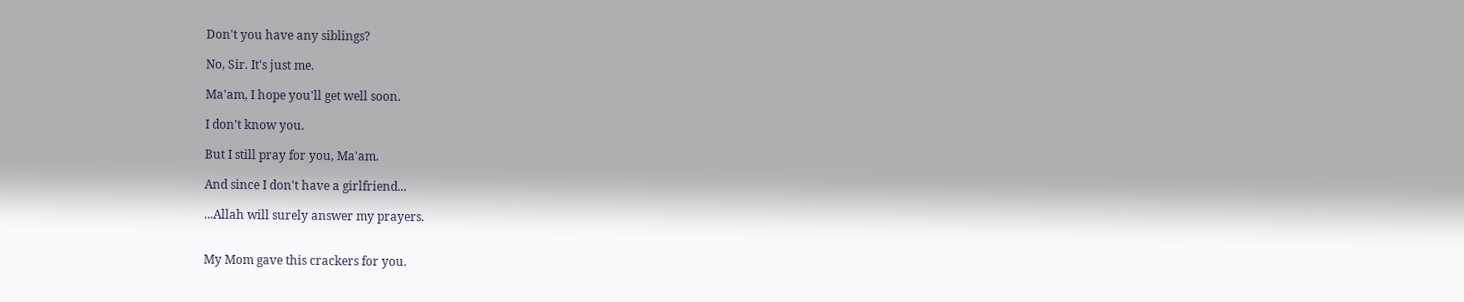Don't you have any siblings?

No, Sir. It's just me.

Ma'am, I hope you'll get well soon.

I don't know you.

But I still pray for you, Ma'am.

And since I don't have a girlfriend...

...Allah will surely answer my prayers.


My Mom gave this crackers for you.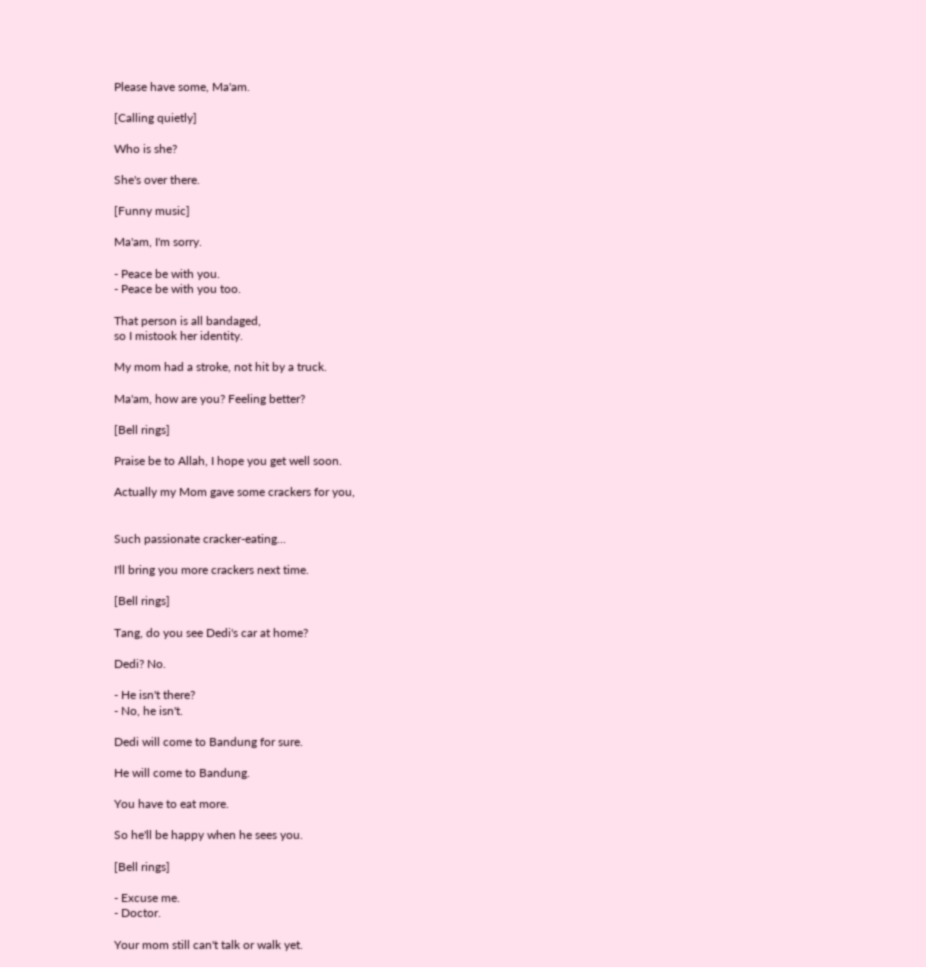Please have some, Ma'am.

[Calling quietly]

Who is she?

She's over there.

[Funny music]

Ma'am, I'm sorry.

- Peace be with you.
- Peace be with you too.

That person is all bandaged,
so I mistook her identity.

My mom had a stroke, not hit by a truck.

Ma'am, how are you? Feeling better?

[Bell rings]

Praise be to Allah, I hope you get well soon.

Actually my Mom gave some crackers for you,


Such passionate cracker-eating...

I'll bring you more crackers next time.

[Bell rings]

Tang, do you see Dedi's car at home?

Dedi? No.

- He isn't there?
- No, he isn't.

Dedi will come to Bandung for sure.

He will come to Bandung.

You have to eat more.

So he'll be happy when he sees you.

[Bell rings]

- Excuse me.
- Doctor.

Your mom still can't talk or walk yet.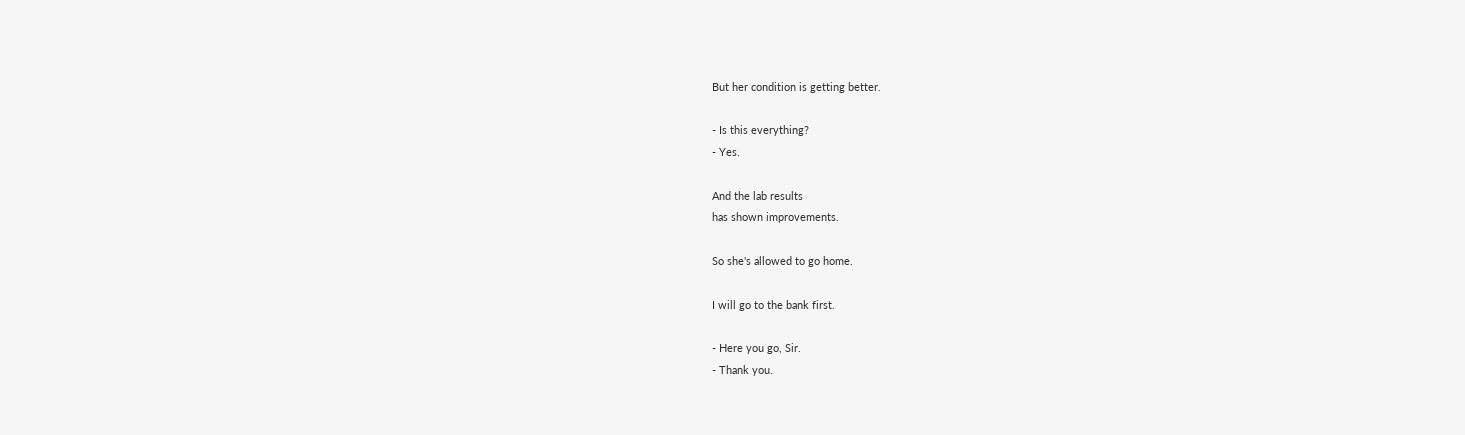But her condition is getting better.

- Is this everything?
- Yes.

And the lab results
has shown improvements.

So she's allowed to go home.

I will go to the bank first.

- Here you go, Sir.
- Thank you.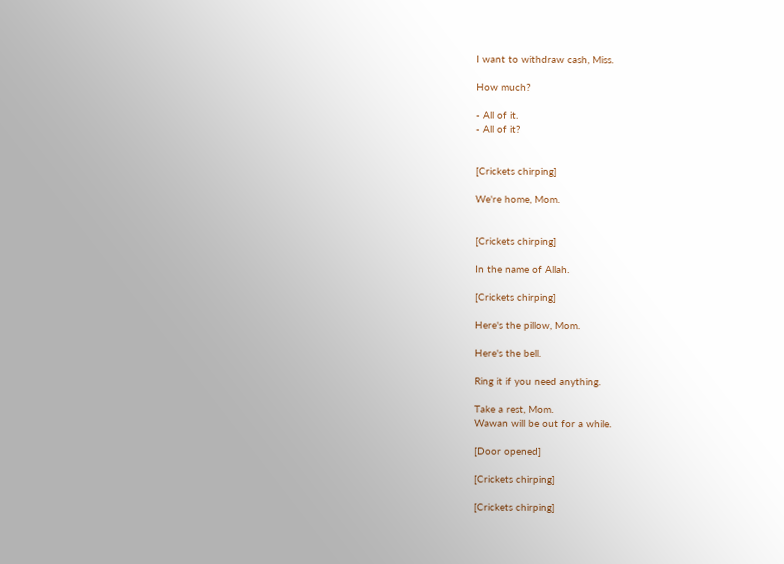I want to withdraw cash, Miss.

How much?

- All of it.
- All of it?


[Crickets chirping]

We're home, Mom.


[Crickets chirping]

In the name of Allah.

[Crickets chirping]

Here's the pillow, Mom.

Here's the bell.

Ring it if you need anything.

Take a rest, Mom.
Wawan will be out for a while.

[Door opened]

[Crickets chirping]

[Crickets chirping]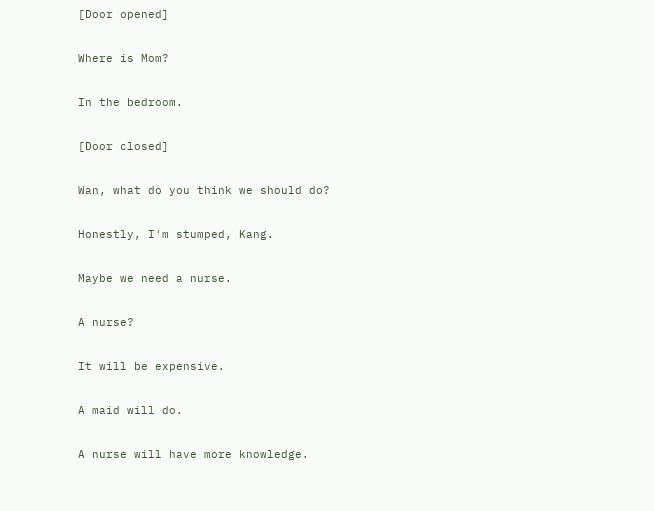[Door opened]

Where is Mom?

In the bedroom.

[Door closed]

Wan, what do you think we should do?

Honestly, I'm stumped, Kang.

Maybe we need a nurse.

A nurse?

It will be expensive.

A maid will do.

A nurse will have more knowledge.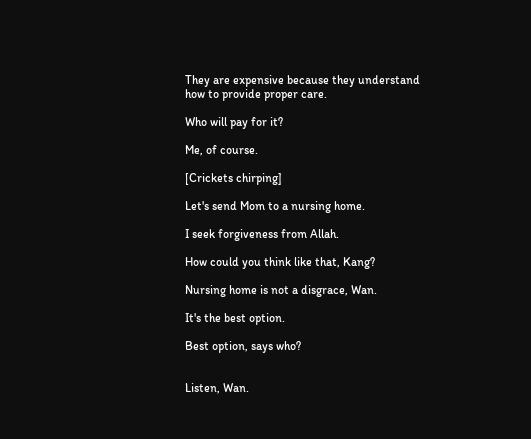They are expensive because they understand
how to provide proper care.

Who will pay for it?

Me, of course.

[Crickets chirping]

Let's send Mom to a nursing home.

I seek forgiveness from Allah.

How could you think like that, Kang?

Nursing home is not a disgrace, Wan.

It's the best option.

Best option, says who?


Listen, Wan.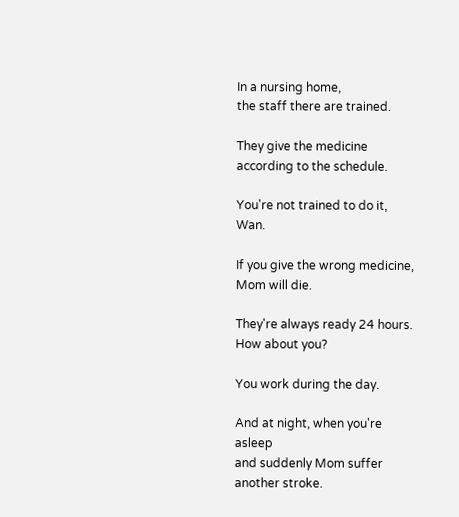In a nursing home,
the staff there are trained.

They give the medicine
according to the schedule.

You're not trained to do it, Wan.

If you give the wrong medicine,
Mom will die.

They're always ready 24 hours.
How about you?

You work during the day.

And at night, when you're asleep
and suddenly Mom suffer another stroke.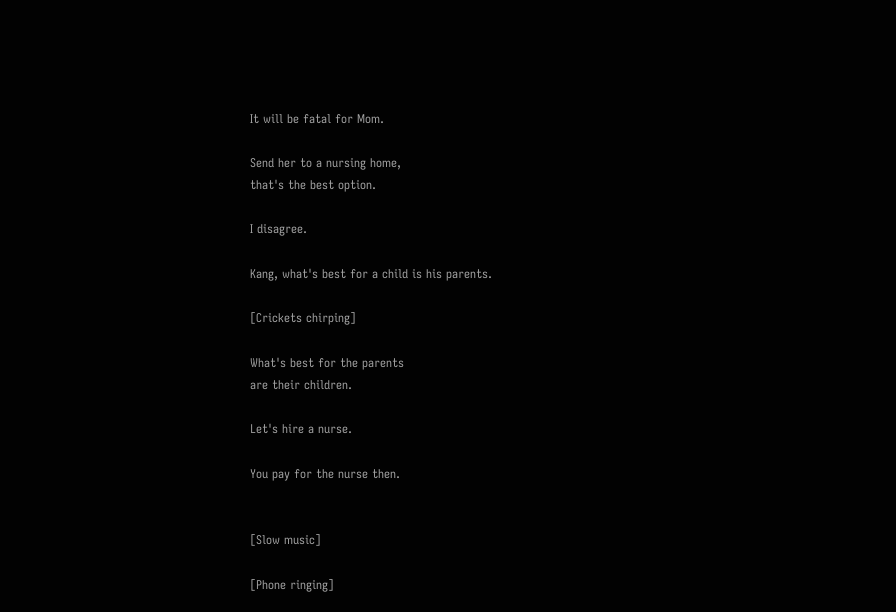It will be fatal for Mom.

Send her to a nursing home,
that's the best option.

I disagree.

Kang, what's best for a child is his parents.

[Crickets chirping]

What's best for the parents
are their children.

Let's hire a nurse.

You pay for the nurse then.


[Slow music]

[Phone ringing]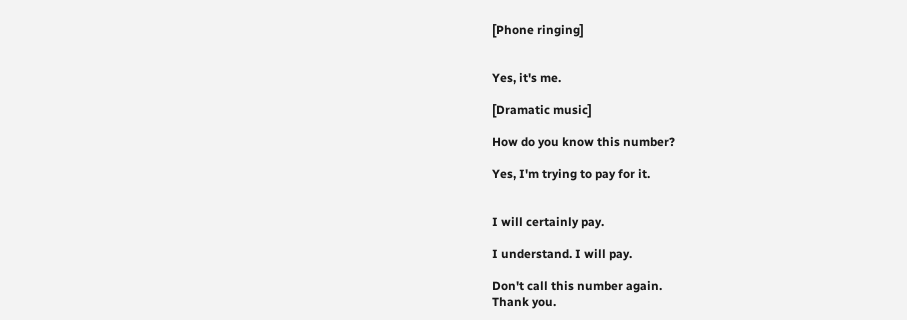[Phone ringing]


Yes, it's me.

[Dramatic music]

How do you know this number?

Yes, I'm trying to pay for it.


I will certainly pay.

I understand. I will pay.

Don't call this number again.
Thank you.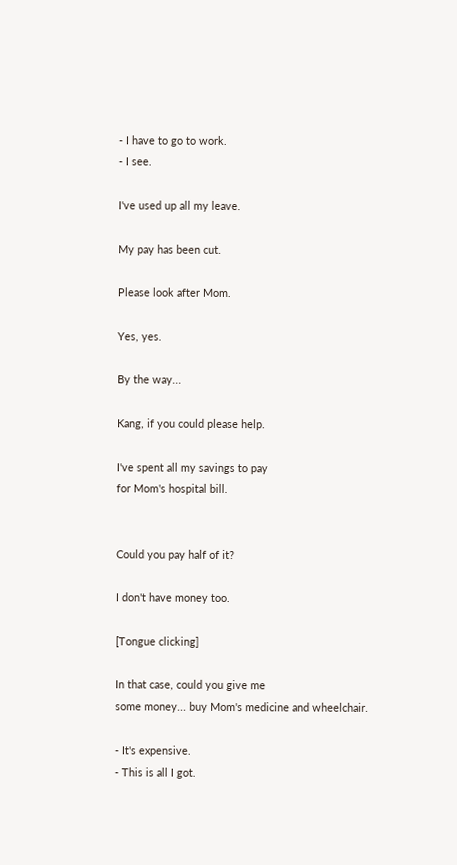- I have to go to work.
- I see.

I've used up all my leave.

My pay has been cut.

Please look after Mom.

Yes, yes.

By the way...

Kang, if you could please help.

I've spent all my savings to pay
for Mom's hospital bill.


Could you pay half of it?

I don't have money too.

[Tongue clicking]

In that case, could you give me
some money... buy Mom's medicine and wheelchair.

- It's expensive.
- This is all I got.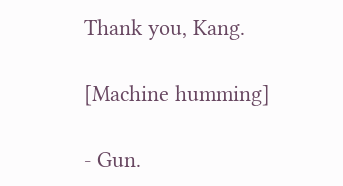Thank you, Kang.

[Machine humming]

- Gun.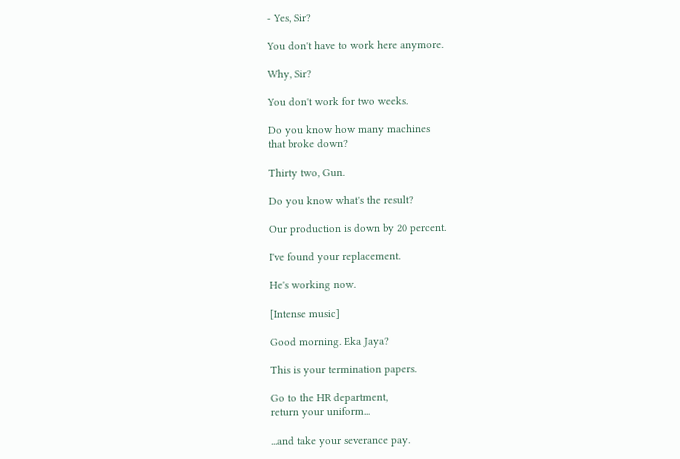- Yes, Sir?

You don't have to work here anymore.

Why, Sir?

You don't work for two weeks.

Do you know how many machines
that broke down?

Thirty two, Gun.

Do you know what's the result?

Our production is down by 20 percent.

I've found your replacement.

He's working now.

[Intense music]

Good morning. Eka Jaya?

This is your termination papers.

Go to the HR department,
return your uniform...

...and take your severance pay.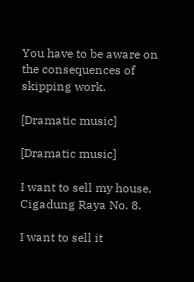You have to be aware on
the consequences of skipping work.

[Dramatic music]

[Dramatic music]

I want to sell my house,
Cigadung Raya No. 8.

I want to sell it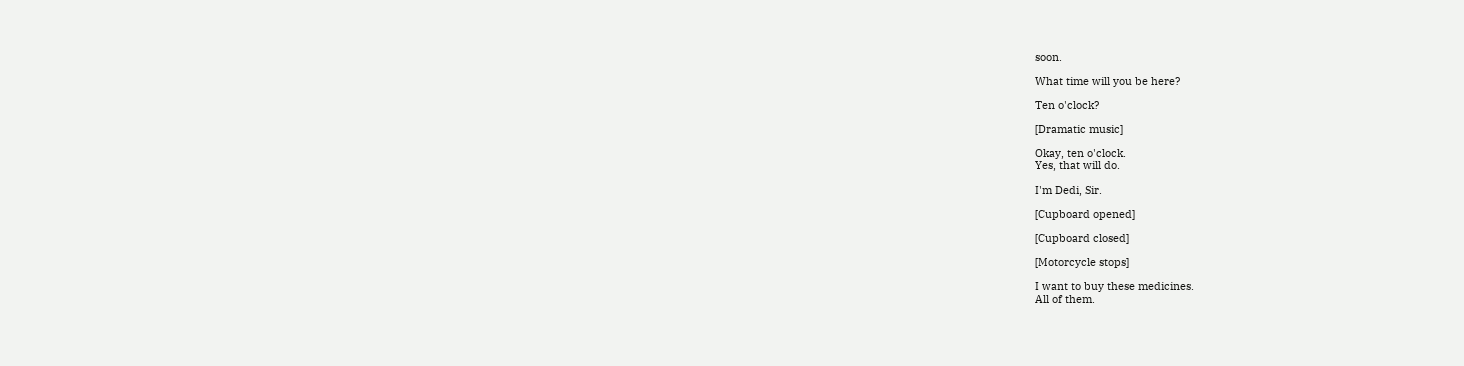soon.

What time will you be here?

Ten o'clock?

[Dramatic music]

Okay, ten o'clock.
Yes, that will do.

I'm Dedi, Sir.

[Cupboard opened]

[Cupboard closed]

[Motorcycle stops]

I want to buy these medicines.
All of them.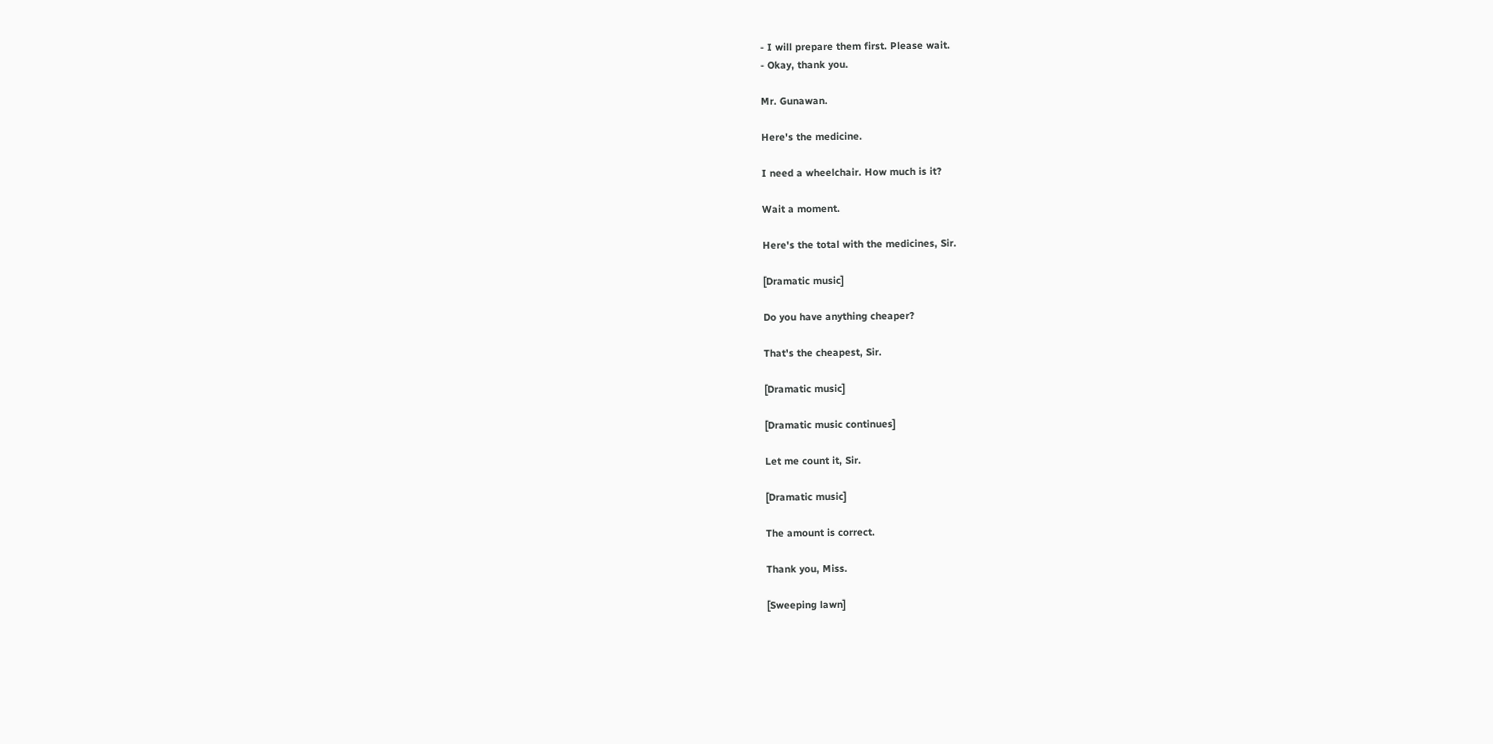- I will prepare them first. Please wait.
- Okay, thank you.

Mr. Gunawan.

Here's the medicine.

I need a wheelchair. How much is it?

Wait a moment.

Here's the total with the medicines, Sir.

[Dramatic music]

Do you have anything cheaper?

That's the cheapest, Sir.

[Dramatic music]

[Dramatic music continues]

Let me count it, Sir.

[Dramatic music]

The amount is correct.

Thank you, Miss.

[Sweeping lawn]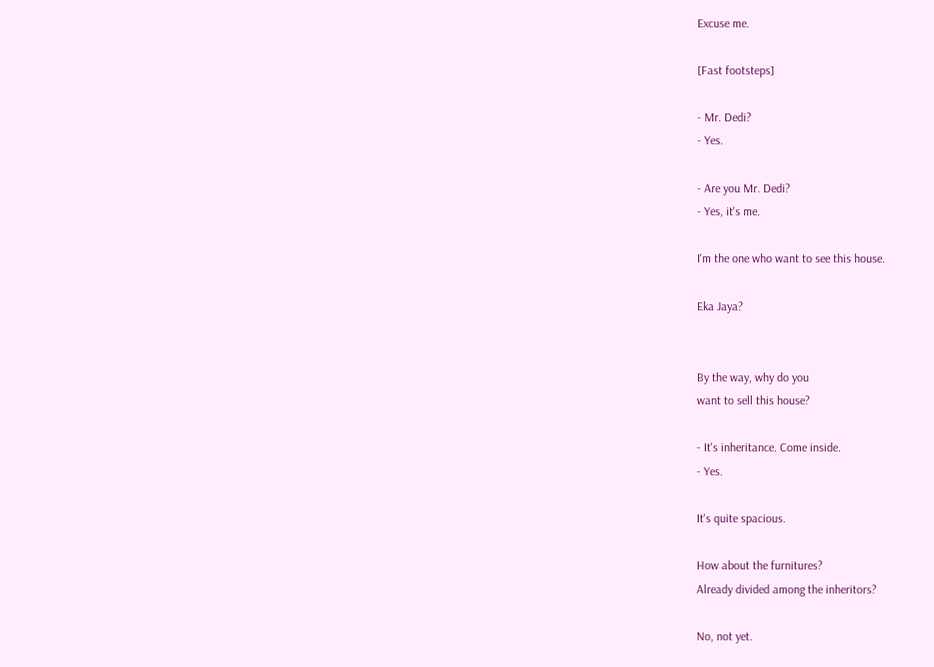Excuse me.

[Fast footsteps]

- Mr. Dedi?
- Yes.

- Are you Mr. Dedi?
- Yes, it's me.

I'm the one who want to see this house.

Eka Jaya?


By the way, why do you
want to sell this house?

- It's inheritance. Come inside.
- Yes.

It's quite spacious.

How about the furnitures?
Already divided among the inheritors?

No, not yet.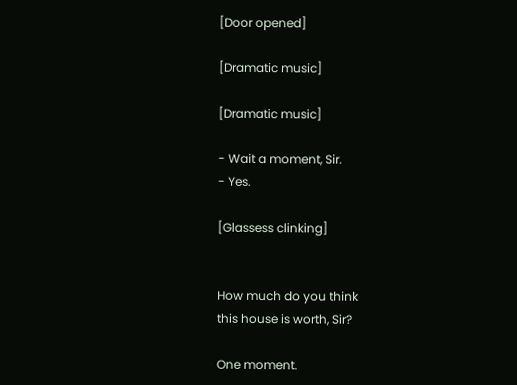[Door opened]

[Dramatic music]

[Dramatic music]

- Wait a moment, Sir.
- Yes.

[Glassess clinking]


How much do you think
this house is worth, Sir?

One moment.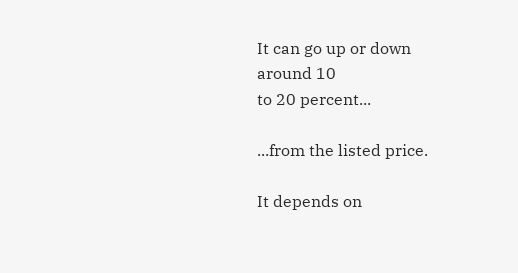It can go up or down around 10
to 20 percent...

...from the listed price.

It depends on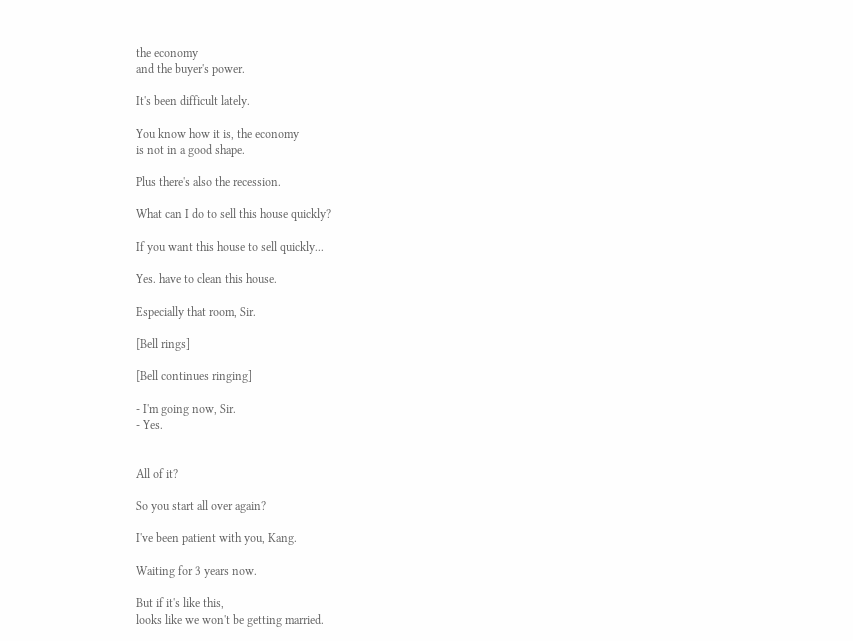the economy
and the buyer's power.

It's been difficult lately.

You know how it is, the economy
is not in a good shape.

Plus there's also the recession.

What can I do to sell this house quickly?

If you want this house to sell quickly...

Yes. have to clean this house.

Especially that room, Sir.

[Bell rings]

[Bell continues ringing]

- I'm going now, Sir.
- Yes.


All of it?

So you start all over again?

I've been patient with you, Kang.

Waiting for 3 years now.

But if it's like this,
looks like we won't be getting married.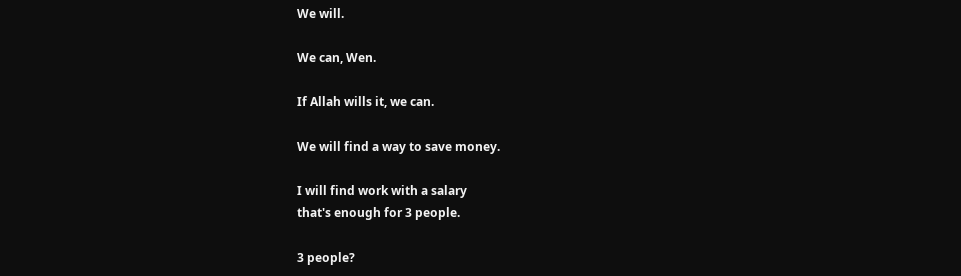We will.

We can, Wen.

If Allah wills it, we can.

We will find a way to save money.

I will find work with a salary
that's enough for 3 people.

3 people?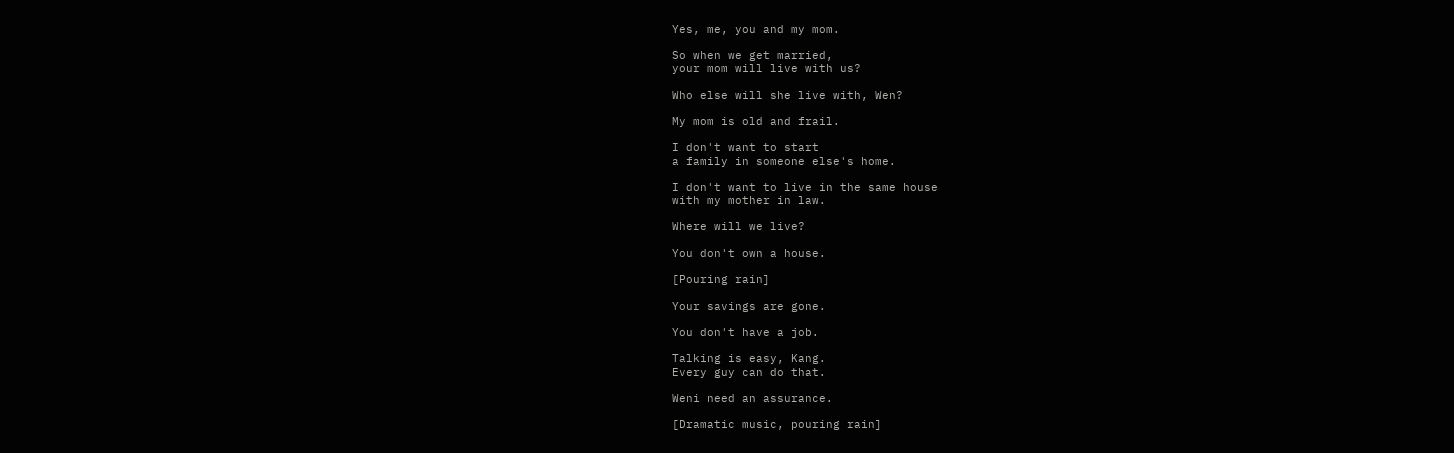Yes, me, you and my mom.

So when we get married,
your mom will live with us?

Who else will she live with, Wen?

My mom is old and frail.

I don't want to start
a family in someone else's home.

I don't want to live in the same house
with my mother in law.

Where will we live?

You don't own a house.

[Pouring rain]

Your savings are gone.

You don't have a job.

Talking is easy, Kang.
Every guy can do that.

Weni need an assurance.

[Dramatic music, pouring rain]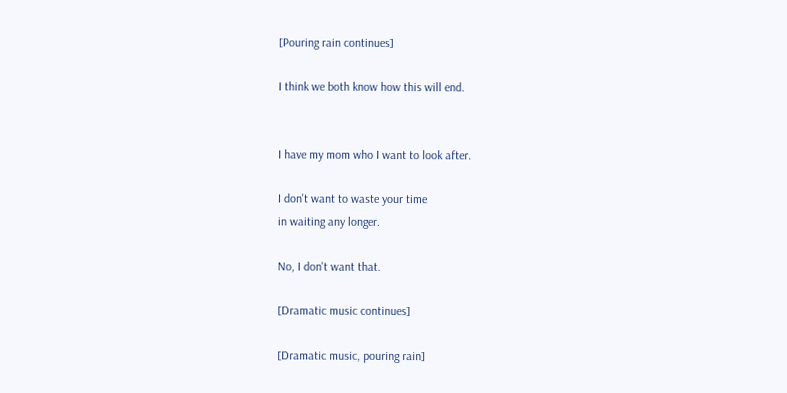[Pouring rain continues]

I think we both know how this will end.


I have my mom who I want to look after.

I don't want to waste your time
in waiting any longer.

No, I don't want that.

[Dramatic music continues]

[Dramatic music, pouring rain]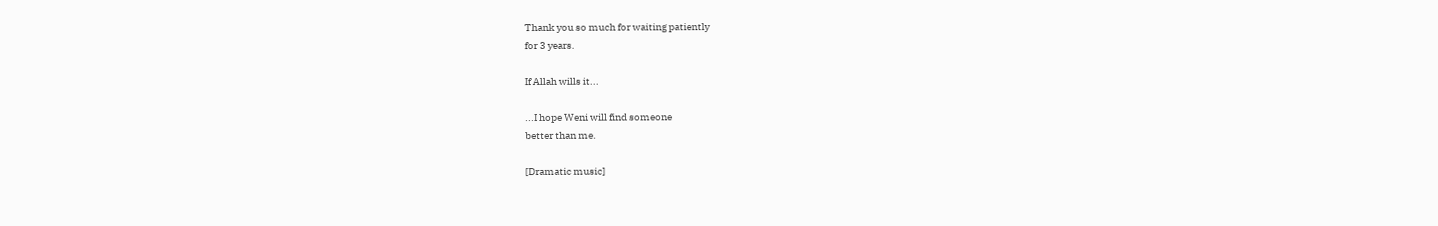Thank you so much for waiting patiently
for 3 years.

If Allah wills it...

...I hope Weni will find someone
better than me.

[Dramatic music]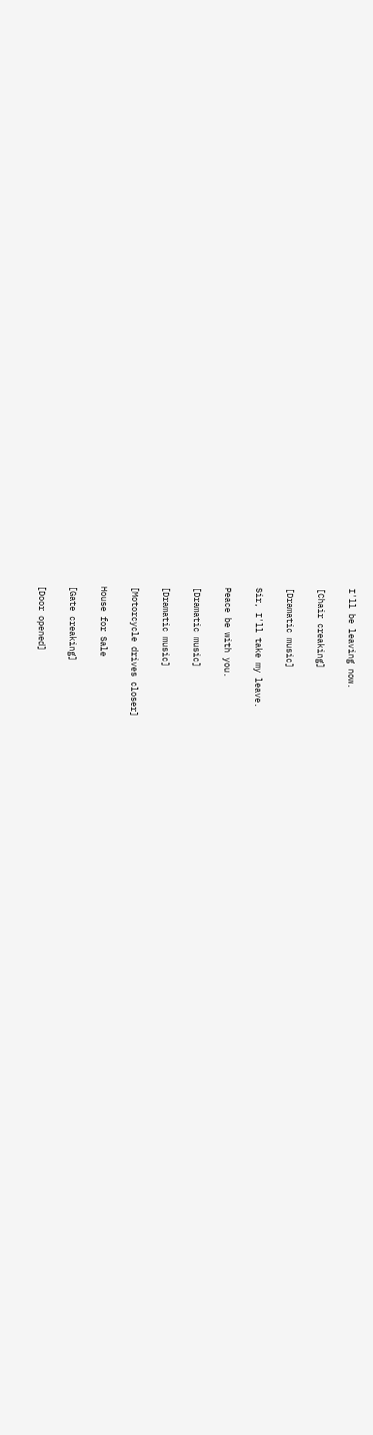I'll be leaving now.

[Chair creaking]

[Dramatic music]

Sir, I'll take my leave.

Peace be with you.

[Dramatic music]

[Dramatic music]

[Motorcycle drives closer]

House for Sale

[Gate creaking]

[Door opened]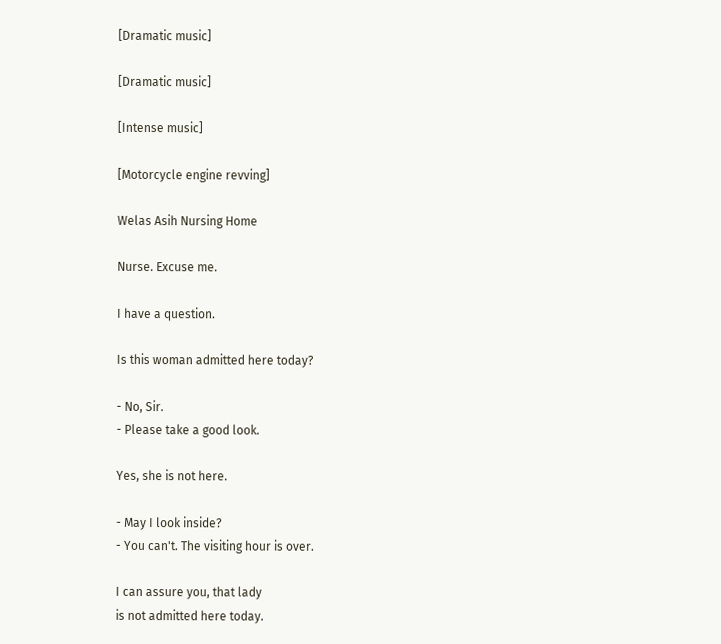[Dramatic music]

[Dramatic music]

[Intense music]

[Motorcycle engine revving]

Welas Asih Nursing Home

Nurse. Excuse me.

I have a question.

Is this woman admitted here today?

- No, Sir.
- Please take a good look.

Yes, she is not here.

- May I look inside?
- You can't. The visiting hour is over.

I can assure you, that lady
is not admitted here today.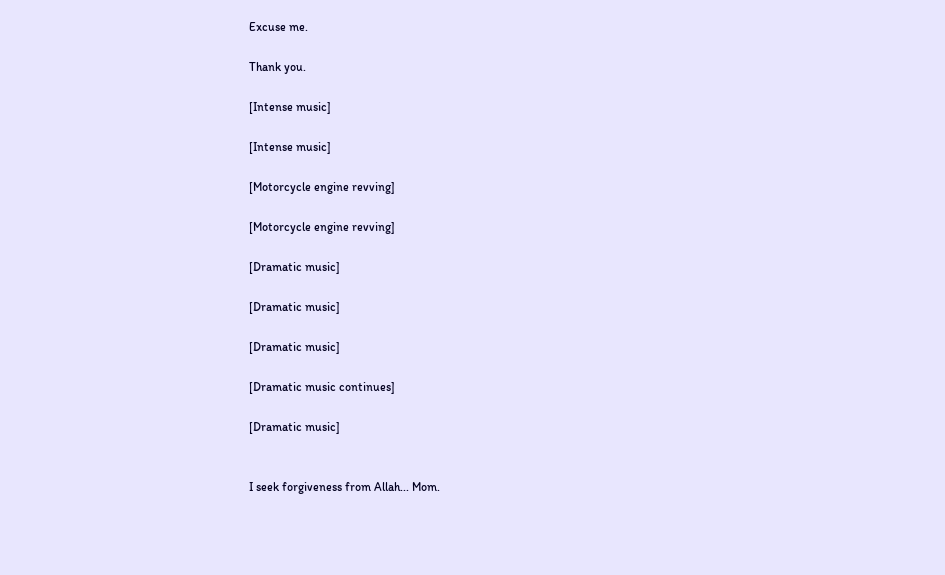Excuse me.

Thank you.

[Intense music]

[Intense music]

[Motorcycle engine revving]

[Motorcycle engine revving]

[Dramatic music]

[Dramatic music]

[Dramatic music]

[Dramatic music continues]

[Dramatic music]


I seek forgiveness from Allah... Mom.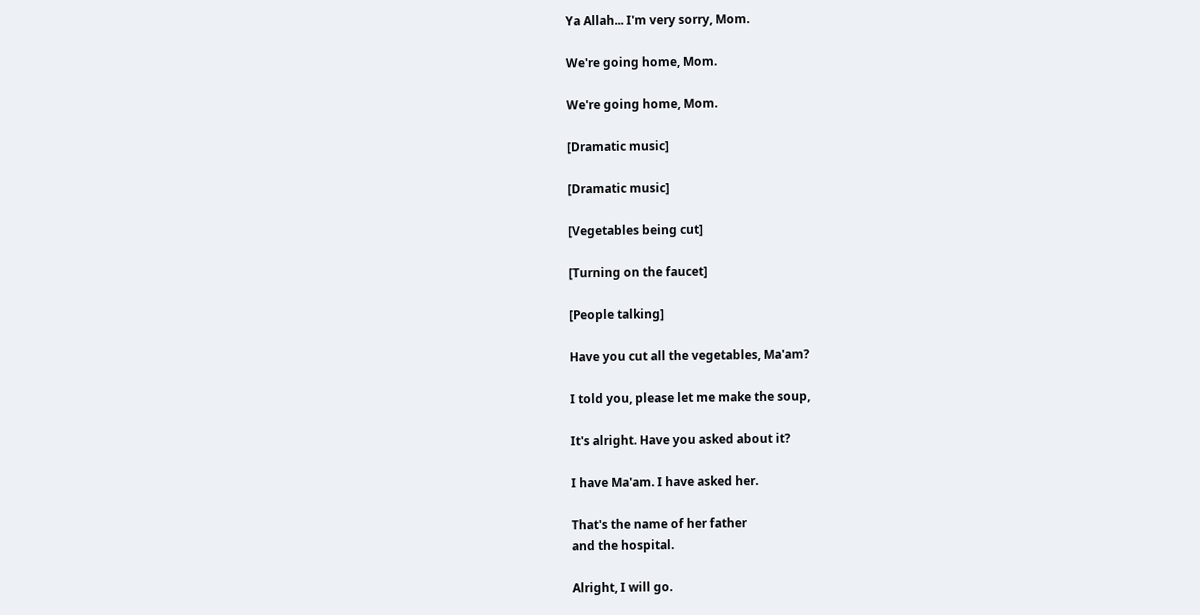Ya Allah... I'm very sorry, Mom.

We're going home, Mom.

We're going home, Mom.

[Dramatic music]

[Dramatic music]

[Vegetables being cut]

[Turning on the faucet]

[People talking]

Have you cut all the vegetables, Ma'am?

I told you, please let me make the soup,

It's alright. Have you asked about it?

I have Ma'am. I have asked her.

That's the name of her father
and the hospital.

Alright, I will go.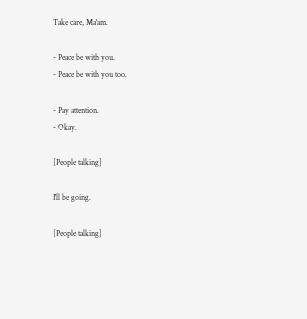Take care, Ma'am.

- Peace be with you.
- Peace be with you too.

- Pay attention.
- Okay.

[People talking]

I'll be going.

[People talking]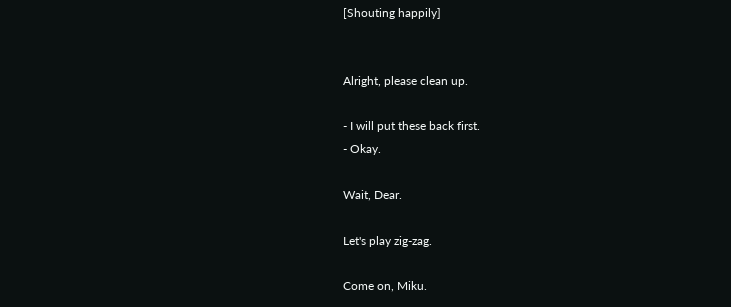[Shouting happily]


Alright, please clean up.

- I will put these back first.
- Okay.

Wait, Dear.

Let's play zig-zag.

Come on, Miku.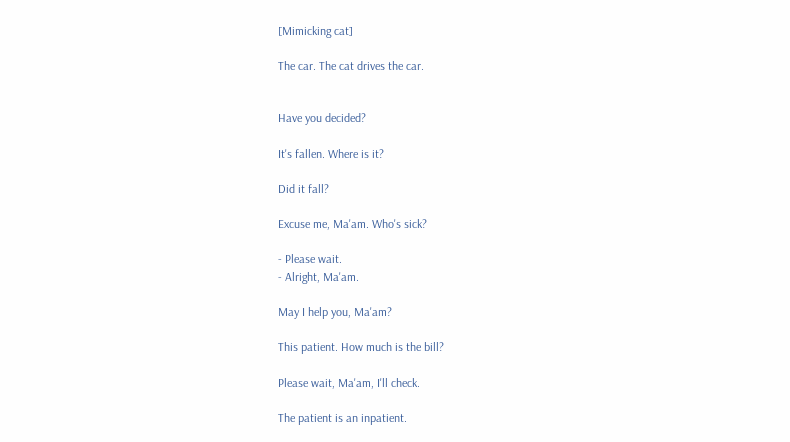[Mimicking cat]

The car. The cat drives the car.


Have you decided?

It's fallen. Where is it?

Did it fall?

Excuse me, Ma'am. Who's sick?

- Please wait.
- Alright, Ma'am.

May I help you, Ma'am?

This patient. How much is the bill?

Please wait, Ma'am, I'll check.

The patient is an inpatient.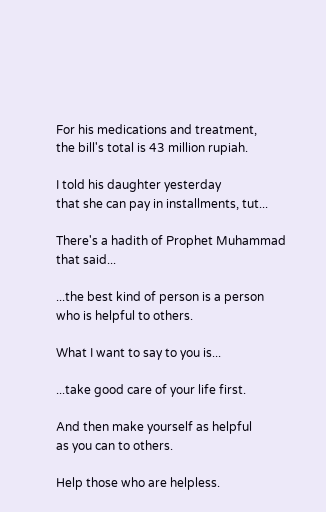For his medications and treatment,
the bill's total is 43 million rupiah.

I told his daughter yesterday
that she can pay in installments, tut...

There's a hadith of Prophet Muhammad
that said...

...the best kind of person is a person
who is helpful to others.

What I want to say to you is...

...take good care of your life first.

And then make yourself as helpful
as you can to others.

Help those who are helpless.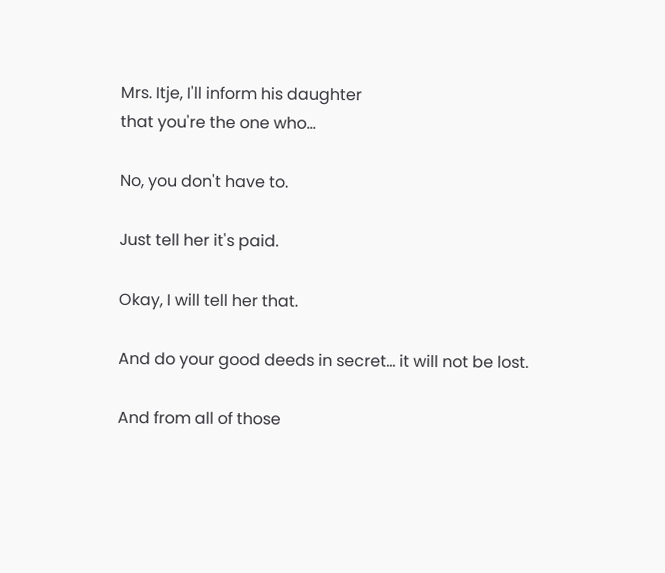Mrs. Itje, I'll inform his daughter
that you're the one who...

No, you don't have to.

Just tell her it's paid.

Okay, I will tell her that.

And do your good deeds in secret... it will not be lost.

And from all of those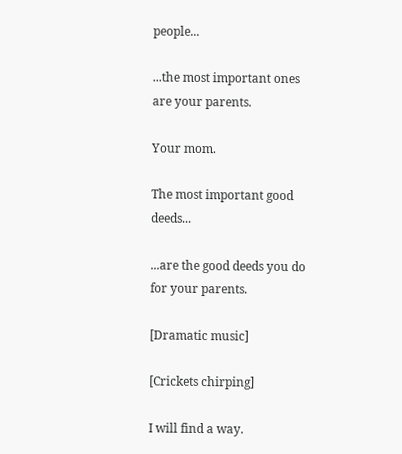people...

...the most important ones
are your parents.

Your mom.

The most important good deeds...

...are the good deeds you do
for your parents.

[Dramatic music]

[Crickets chirping]

I will find a way.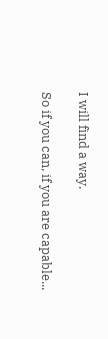I will find a way.

So if you can, if you are capable...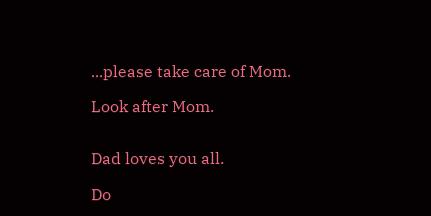...please take care of Mom.

Look after Mom.


Dad loves you all.

Do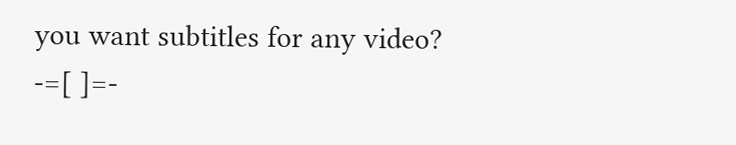you want subtitles for any video?
-=[ ]=-